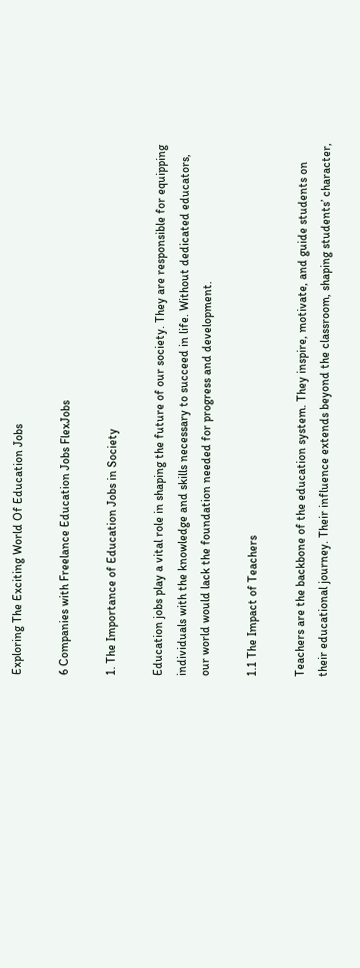Exploring The Exciting World Of Education Jobs

6 Companies with Freelance Education Jobs FlexJobs

1. The Importance of Education Jobs in Society

Education jobs play a vital role in shaping the future of our society. They are responsible for equipping individuals with the knowledge and skills necessary to succeed in life. Without dedicated educators, our world would lack the foundation needed for progress and development.

1.1 The Impact of Teachers

Teachers are the backbone of the education system. They inspire, motivate, and guide students on their educational journey. Their influence extends beyond the classroom, shaping students’ character,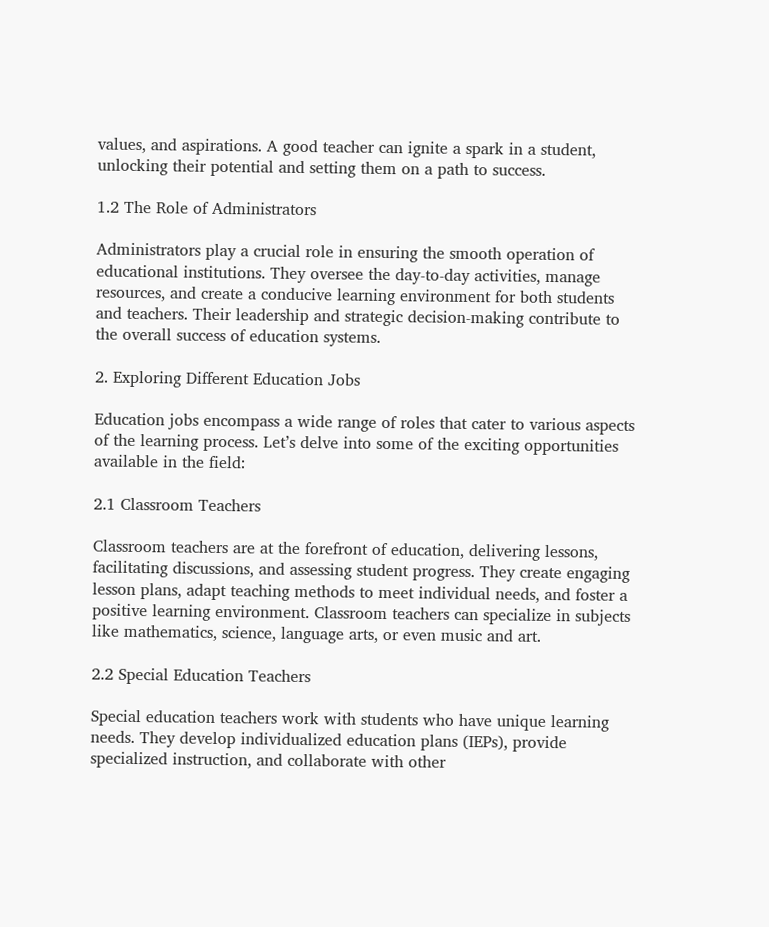values, and aspirations. A good teacher can ignite a spark in a student, unlocking their potential and setting them on a path to success.

1.2 The Role of Administrators

Administrators play a crucial role in ensuring the smooth operation of educational institutions. They oversee the day-to-day activities, manage resources, and create a conducive learning environment for both students and teachers. Their leadership and strategic decision-making contribute to the overall success of education systems.

2. Exploring Different Education Jobs

Education jobs encompass a wide range of roles that cater to various aspects of the learning process. Let’s delve into some of the exciting opportunities available in the field:

2.1 Classroom Teachers

Classroom teachers are at the forefront of education, delivering lessons, facilitating discussions, and assessing student progress. They create engaging lesson plans, adapt teaching methods to meet individual needs, and foster a positive learning environment. Classroom teachers can specialize in subjects like mathematics, science, language arts, or even music and art.

2.2 Special Education Teachers

Special education teachers work with students who have unique learning needs. They develop individualized education plans (IEPs), provide specialized instruction, and collaborate with other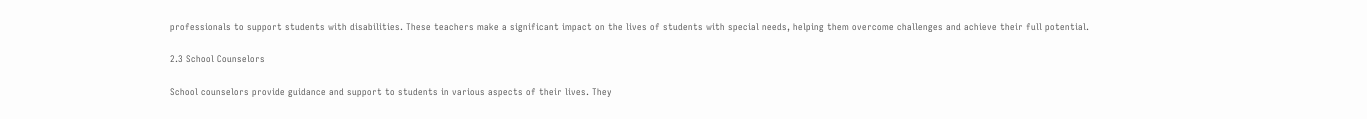professionals to support students with disabilities. These teachers make a significant impact on the lives of students with special needs, helping them overcome challenges and achieve their full potential.

2.3 School Counselors

School counselors provide guidance and support to students in various aspects of their lives. They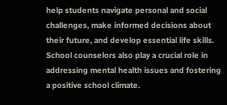help students navigate personal and social challenges, make informed decisions about their future, and develop essential life skills. School counselors also play a crucial role in addressing mental health issues and fostering a positive school climate.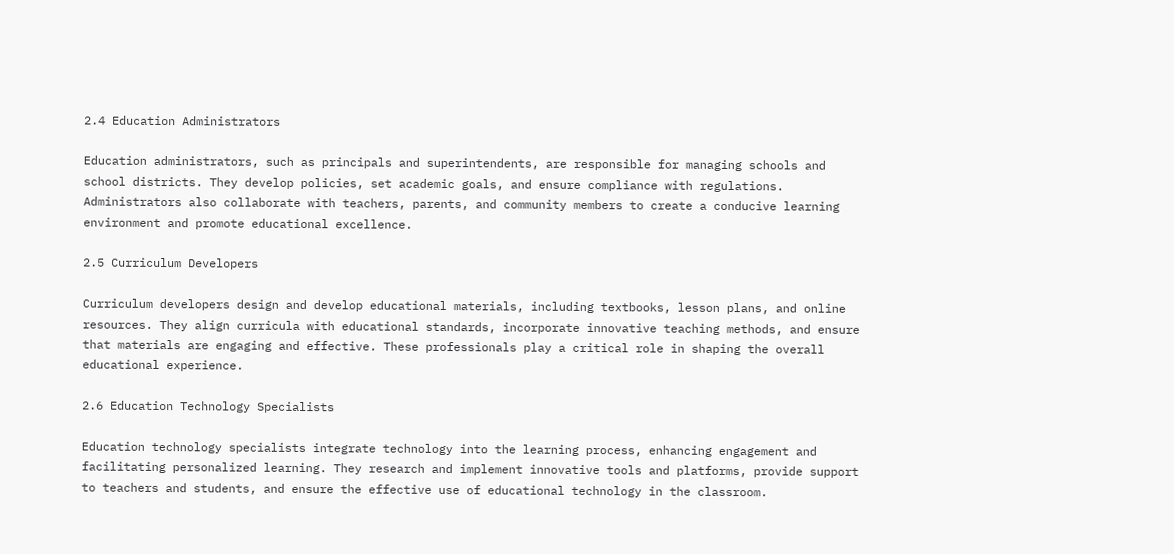2.4 Education Administrators

Education administrators, such as principals and superintendents, are responsible for managing schools and school districts. They develop policies, set academic goals, and ensure compliance with regulations. Administrators also collaborate with teachers, parents, and community members to create a conducive learning environment and promote educational excellence.

2.5 Curriculum Developers

Curriculum developers design and develop educational materials, including textbooks, lesson plans, and online resources. They align curricula with educational standards, incorporate innovative teaching methods, and ensure that materials are engaging and effective. These professionals play a critical role in shaping the overall educational experience.

2.6 Education Technology Specialists

Education technology specialists integrate technology into the learning process, enhancing engagement and facilitating personalized learning. They research and implement innovative tools and platforms, provide support to teachers and students, and ensure the effective use of educational technology in the classroom.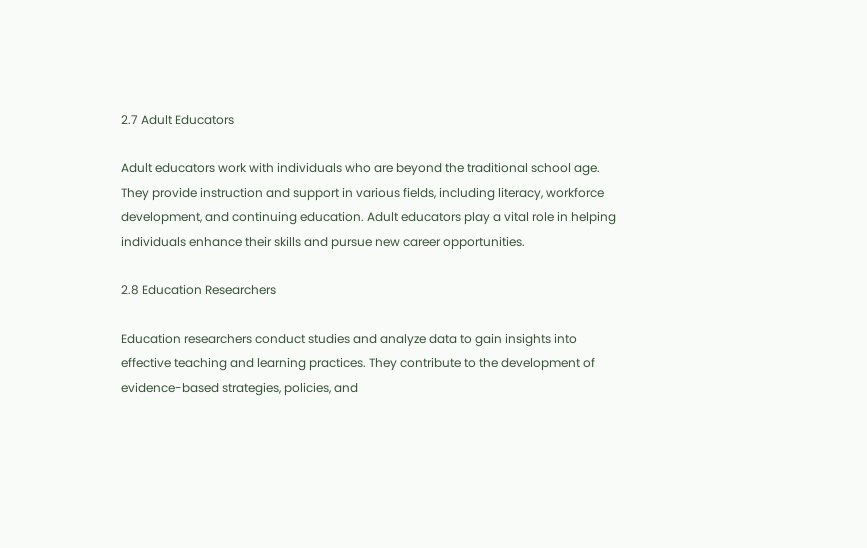2.7 Adult Educators

Adult educators work with individuals who are beyond the traditional school age. They provide instruction and support in various fields, including literacy, workforce development, and continuing education. Adult educators play a vital role in helping individuals enhance their skills and pursue new career opportunities.

2.8 Education Researchers

Education researchers conduct studies and analyze data to gain insights into effective teaching and learning practices. They contribute to the development of evidence-based strategies, policies, and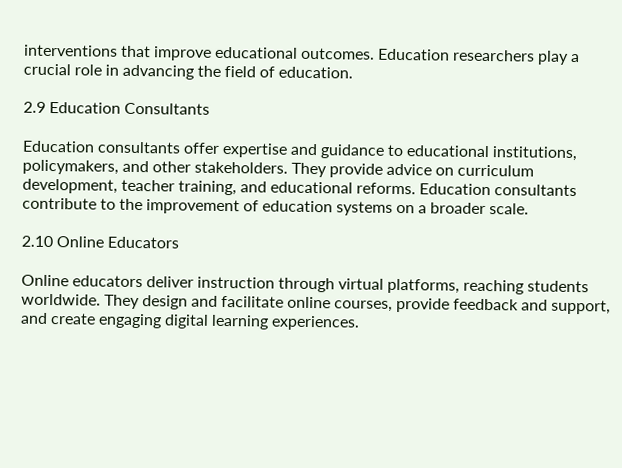interventions that improve educational outcomes. Education researchers play a crucial role in advancing the field of education.

2.9 Education Consultants

Education consultants offer expertise and guidance to educational institutions, policymakers, and other stakeholders. They provide advice on curriculum development, teacher training, and educational reforms. Education consultants contribute to the improvement of education systems on a broader scale.

2.10 Online Educators

Online educators deliver instruction through virtual platforms, reaching students worldwide. They design and facilitate online courses, provide feedback and support, and create engaging digital learning experiences.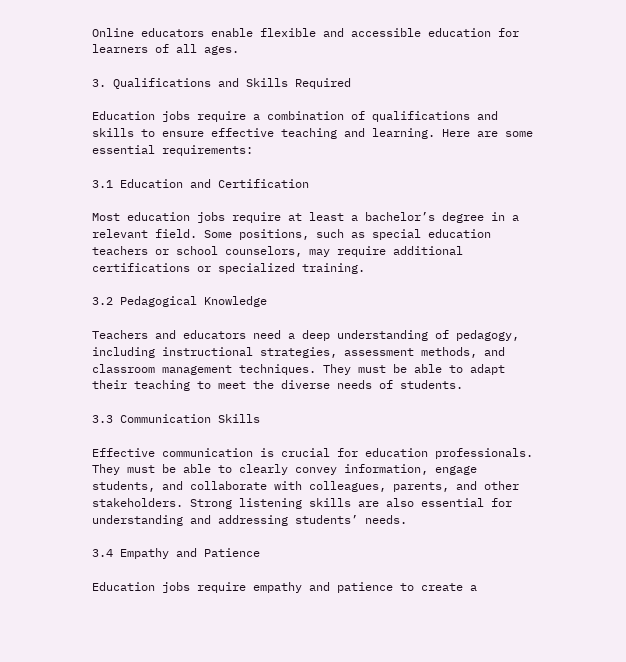Online educators enable flexible and accessible education for learners of all ages.

3. Qualifications and Skills Required

Education jobs require a combination of qualifications and skills to ensure effective teaching and learning. Here are some essential requirements:

3.1 Education and Certification

Most education jobs require at least a bachelor’s degree in a relevant field. Some positions, such as special education teachers or school counselors, may require additional certifications or specialized training.

3.2 Pedagogical Knowledge

Teachers and educators need a deep understanding of pedagogy, including instructional strategies, assessment methods, and classroom management techniques. They must be able to adapt their teaching to meet the diverse needs of students.

3.3 Communication Skills

Effective communication is crucial for education professionals. They must be able to clearly convey information, engage students, and collaborate with colleagues, parents, and other stakeholders. Strong listening skills are also essential for understanding and addressing students’ needs.

3.4 Empathy and Patience

Education jobs require empathy and patience to create a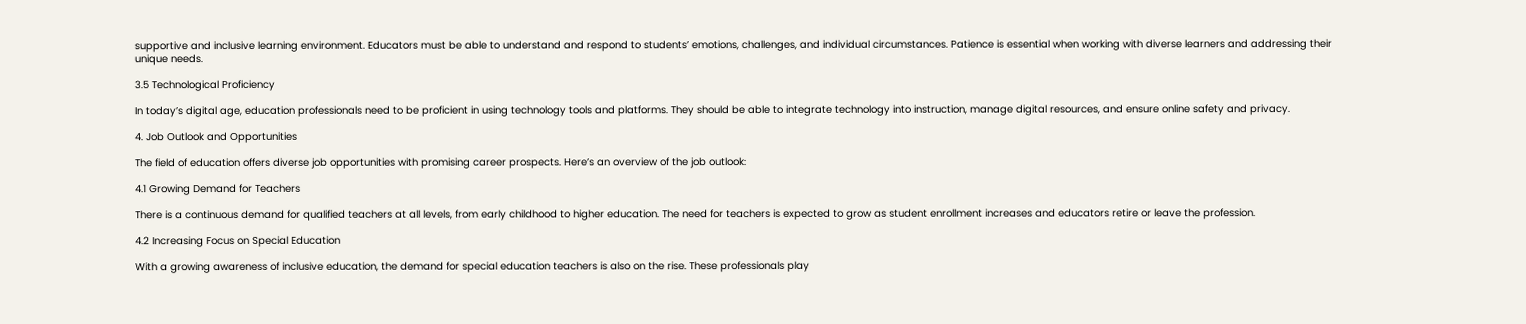supportive and inclusive learning environment. Educators must be able to understand and respond to students’ emotions, challenges, and individual circumstances. Patience is essential when working with diverse learners and addressing their unique needs.

3.5 Technological Proficiency

In today’s digital age, education professionals need to be proficient in using technology tools and platforms. They should be able to integrate technology into instruction, manage digital resources, and ensure online safety and privacy.

4. Job Outlook and Opportunities

The field of education offers diverse job opportunities with promising career prospects. Here’s an overview of the job outlook:

4.1 Growing Demand for Teachers

There is a continuous demand for qualified teachers at all levels, from early childhood to higher education. The need for teachers is expected to grow as student enrollment increases and educators retire or leave the profession.

4.2 Increasing Focus on Special Education

With a growing awareness of inclusive education, the demand for special education teachers is also on the rise. These professionals play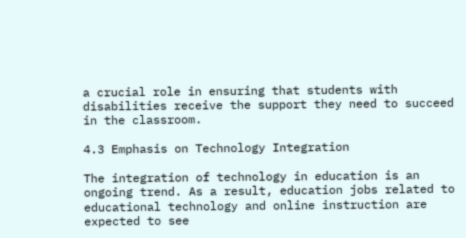a crucial role in ensuring that students with disabilities receive the support they need to succeed in the classroom.

4.3 Emphasis on Technology Integration

The integration of technology in education is an ongoing trend. As a result, education jobs related to educational technology and online instruction are expected to see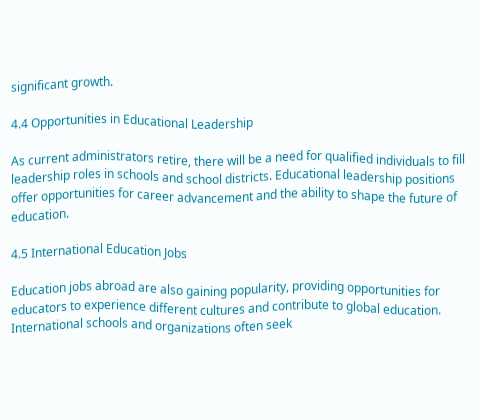significant growth.

4.4 Opportunities in Educational Leadership

As current administrators retire, there will be a need for qualified individuals to fill leadership roles in schools and school districts. Educational leadership positions offer opportunities for career advancement and the ability to shape the future of education.

4.5 International Education Jobs

Education jobs abroad are also gaining popularity, providing opportunities for educators to experience different cultures and contribute to global education. International schools and organizations often seek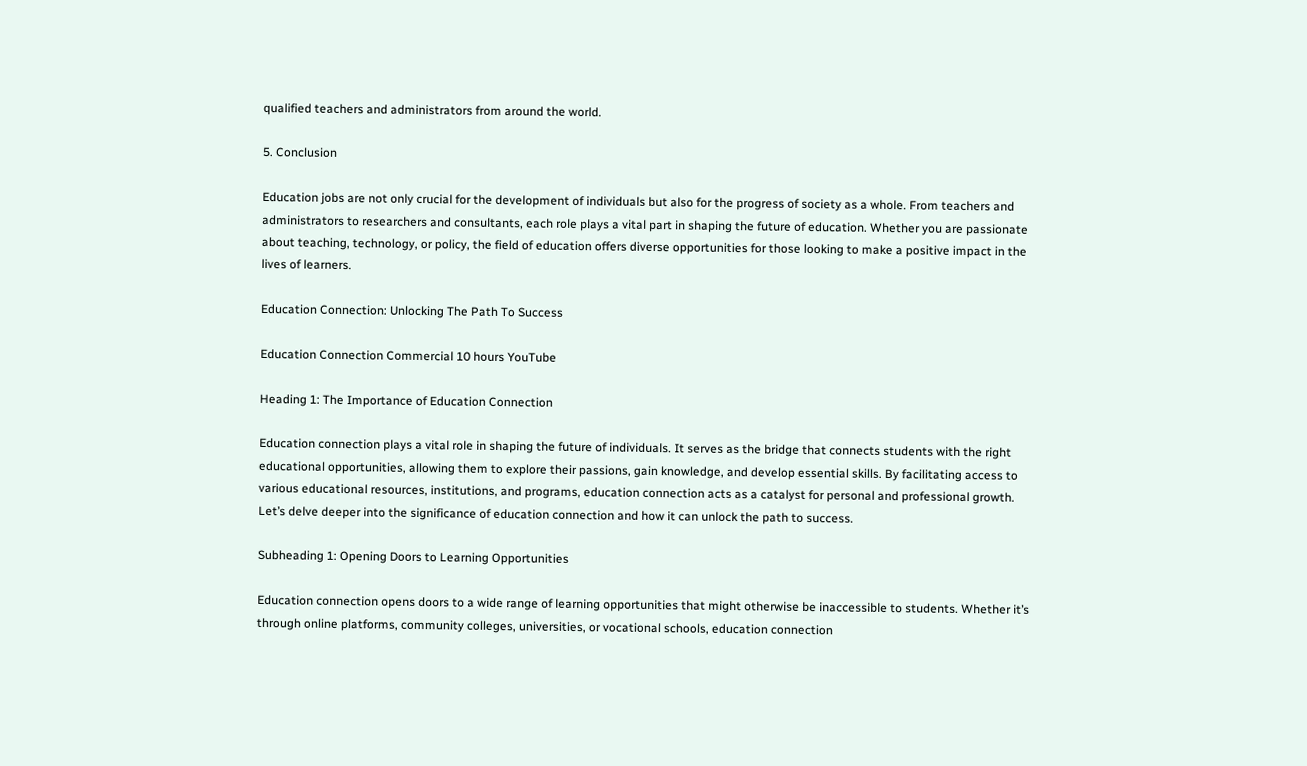qualified teachers and administrators from around the world.

5. Conclusion

Education jobs are not only crucial for the development of individuals but also for the progress of society as a whole. From teachers and administrators to researchers and consultants, each role plays a vital part in shaping the future of education. Whether you are passionate about teaching, technology, or policy, the field of education offers diverse opportunities for those looking to make a positive impact in the lives of learners.

Education Connection: Unlocking The Path To Success

Education Connection Commercial 10 hours YouTube

Heading 1: The Importance of Education Connection

Education connection plays a vital role in shaping the future of individuals. It serves as the bridge that connects students with the right educational opportunities, allowing them to explore their passions, gain knowledge, and develop essential skills. By facilitating access to various educational resources, institutions, and programs, education connection acts as a catalyst for personal and professional growth. Let’s delve deeper into the significance of education connection and how it can unlock the path to success.

Subheading 1: Opening Doors to Learning Opportunities

Education connection opens doors to a wide range of learning opportunities that might otherwise be inaccessible to students. Whether it’s through online platforms, community colleges, universities, or vocational schools, education connection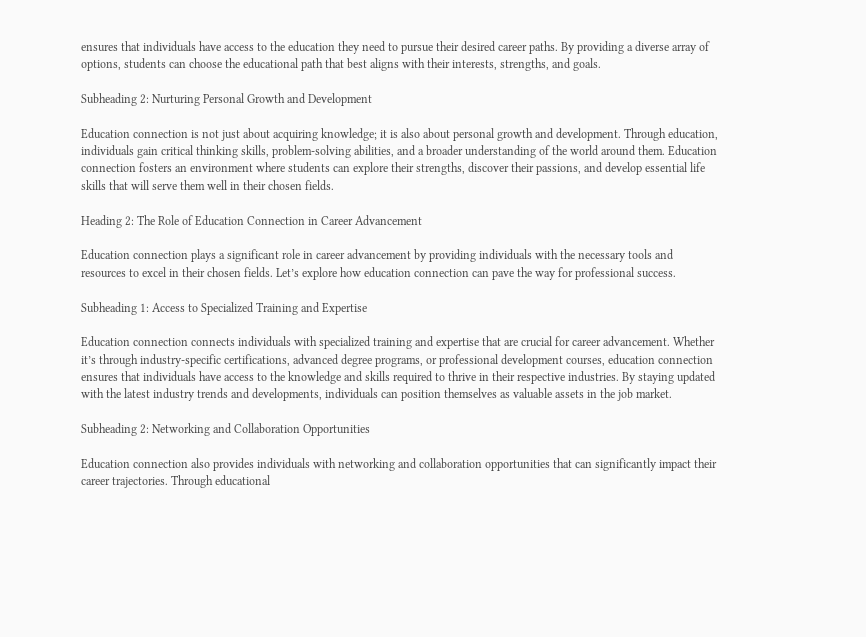ensures that individuals have access to the education they need to pursue their desired career paths. By providing a diverse array of options, students can choose the educational path that best aligns with their interests, strengths, and goals.

Subheading 2: Nurturing Personal Growth and Development

Education connection is not just about acquiring knowledge; it is also about personal growth and development. Through education, individuals gain critical thinking skills, problem-solving abilities, and a broader understanding of the world around them. Education connection fosters an environment where students can explore their strengths, discover their passions, and develop essential life skills that will serve them well in their chosen fields.

Heading 2: The Role of Education Connection in Career Advancement

Education connection plays a significant role in career advancement by providing individuals with the necessary tools and resources to excel in their chosen fields. Let’s explore how education connection can pave the way for professional success.

Subheading 1: Access to Specialized Training and Expertise

Education connection connects individuals with specialized training and expertise that are crucial for career advancement. Whether it’s through industry-specific certifications, advanced degree programs, or professional development courses, education connection ensures that individuals have access to the knowledge and skills required to thrive in their respective industries. By staying updated with the latest industry trends and developments, individuals can position themselves as valuable assets in the job market.

Subheading 2: Networking and Collaboration Opportunities

Education connection also provides individuals with networking and collaboration opportunities that can significantly impact their career trajectories. Through educational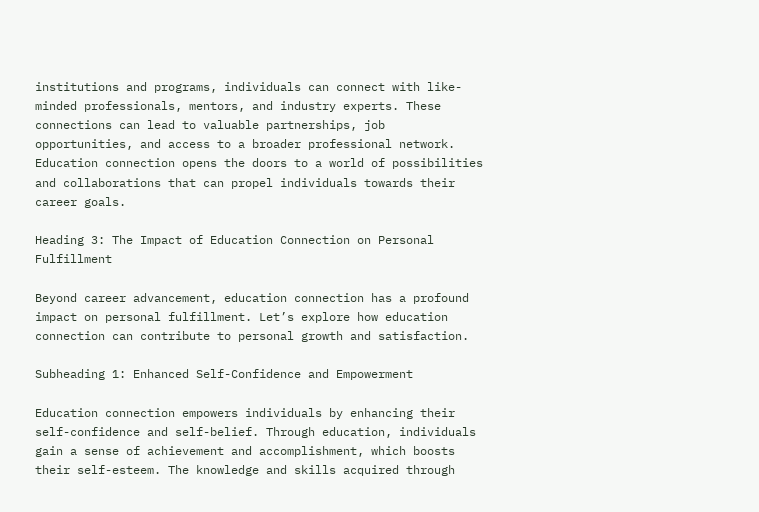institutions and programs, individuals can connect with like-minded professionals, mentors, and industry experts. These connections can lead to valuable partnerships, job opportunities, and access to a broader professional network. Education connection opens the doors to a world of possibilities and collaborations that can propel individuals towards their career goals.

Heading 3: The Impact of Education Connection on Personal Fulfillment

Beyond career advancement, education connection has a profound impact on personal fulfillment. Let’s explore how education connection can contribute to personal growth and satisfaction.

Subheading 1: Enhanced Self-Confidence and Empowerment

Education connection empowers individuals by enhancing their self-confidence and self-belief. Through education, individuals gain a sense of achievement and accomplishment, which boosts their self-esteem. The knowledge and skills acquired through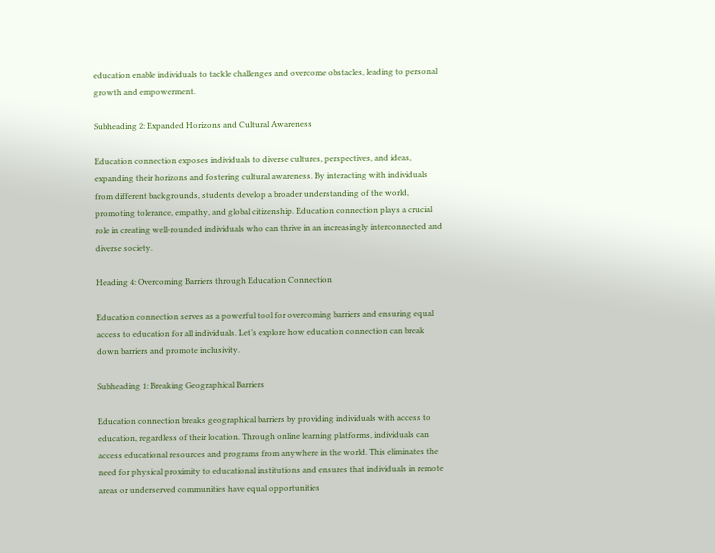education enable individuals to tackle challenges and overcome obstacles, leading to personal growth and empowerment.

Subheading 2: Expanded Horizons and Cultural Awareness

Education connection exposes individuals to diverse cultures, perspectives, and ideas, expanding their horizons and fostering cultural awareness. By interacting with individuals from different backgrounds, students develop a broader understanding of the world, promoting tolerance, empathy, and global citizenship. Education connection plays a crucial role in creating well-rounded individuals who can thrive in an increasingly interconnected and diverse society.

Heading 4: Overcoming Barriers through Education Connection

Education connection serves as a powerful tool for overcoming barriers and ensuring equal access to education for all individuals. Let’s explore how education connection can break down barriers and promote inclusivity.

Subheading 1: Breaking Geographical Barriers

Education connection breaks geographical barriers by providing individuals with access to education, regardless of their location. Through online learning platforms, individuals can access educational resources and programs from anywhere in the world. This eliminates the need for physical proximity to educational institutions and ensures that individuals in remote areas or underserved communities have equal opportunities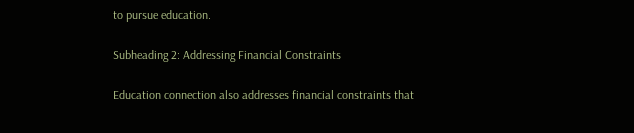to pursue education.

Subheading 2: Addressing Financial Constraints

Education connection also addresses financial constraints that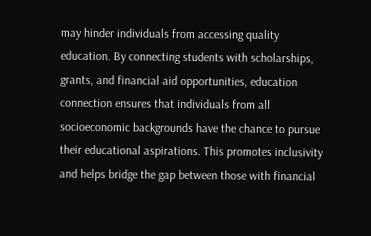may hinder individuals from accessing quality education. By connecting students with scholarships, grants, and financial aid opportunities, education connection ensures that individuals from all socioeconomic backgrounds have the chance to pursue their educational aspirations. This promotes inclusivity and helps bridge the gap between those with financial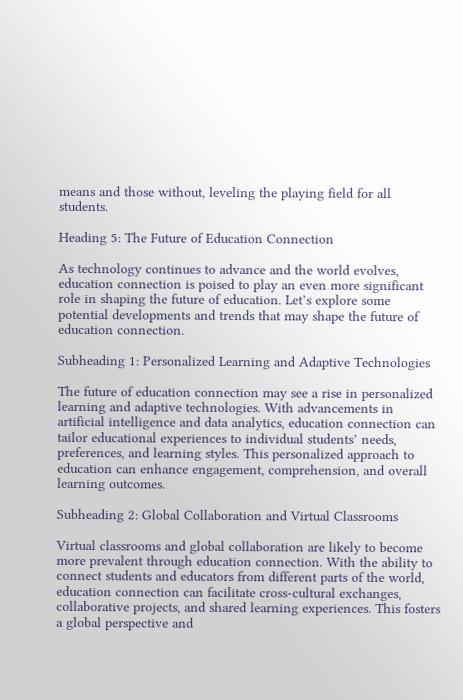means and those without, leveling the playing field for all students.

Heading 5: The Future of Education Connection

As technology continues to advance and the world evolves, education connection is poised to play an even more significant role in shaping the future of education. Let’s explore some potential developments and trends that may shape the future of education connection.

Subheading 1: Personalized Learning and Adaptive Technologies

The future of education connection may see a rise in personalized learning and adaptive technologies. With advancements in artificial intelligence and data analytics, education connection can tailor educational experiences to individual students’ needs, preferences, and learning styles. This personalized approach to education can enhance engagement, comprehension, and overall learning outcomes.

Subheading 2: Global Collaboration and Virtual Classrooms

Virtual classrooms and global collaboration are likely to become more prevalent through education connection. With the ability to connect students and educators from different parts of the world, education connection can facilitate cross-cultural exchanges, collaborative projects, and shared learning experiences. This fosters a global perspective and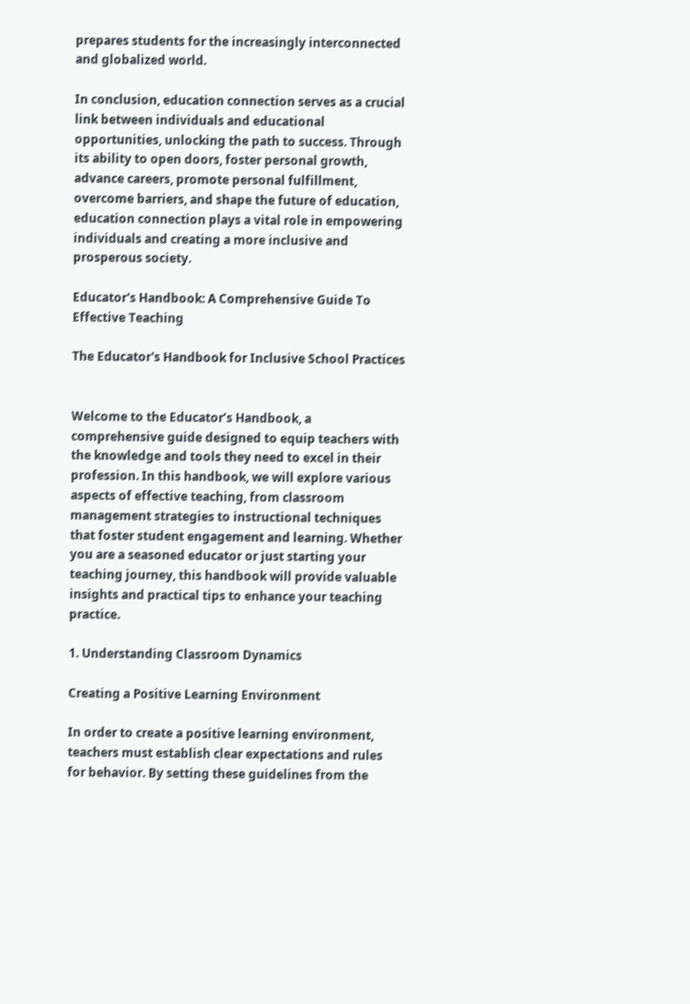prepares students for the increasingly interconnected and globalized world.

In conclusion, education connection serves as a crucial link between individuals and educational opportunities, unlocking the path to success. Through its ability to open doors, foster personal growth, advance careers, promote personal fulfillment, overcome barriers, and shape the future of education, education connection plays a vital role in empowering individuals and creating a more inclusive and prosperous society.

Educator's Handbook: A Comprehensive Guide To Effective Teaching

The Educator's Handbook for Inclusive School Practices


Welcome to the Educator’s Handbook, a comprehensive guide designed to equip teachers with the knowledge and tools they need to excel in their profession. In this handbook, we will explore various aspects of effective teaching, from classroom management strategies to instructional techniques that foster student engagement and learning. Whether you are a seasoned educator or just starting your teaching journey, this handbook will provide valuable insights and practical tips to enhance your teaching practice.

1. Understanding Classroom Dynamics

Creating a Positive Learning Environment

In order to create a positive learning environment, teachers must establish clear expectations and rules for behavior. By setting these guidelines from the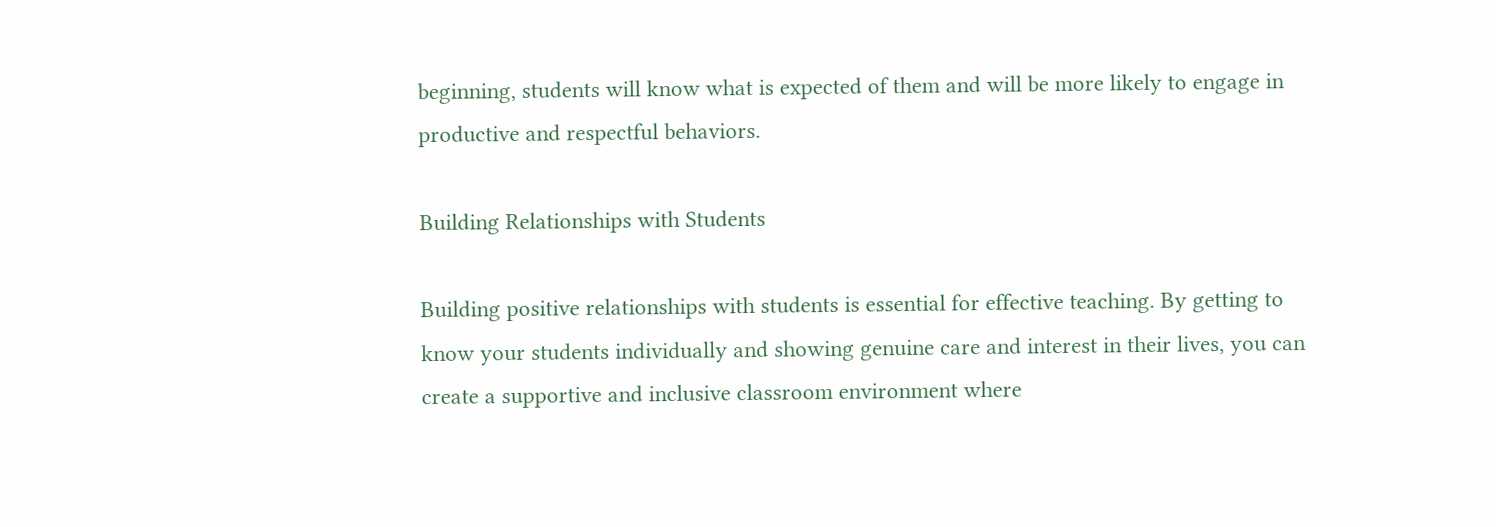beginning, students will know what is expected of them and will be more likely to engage in productive and respectful behaviors.

Building Relationships with Students

Building positive relationships with students is essential for effective teaching. By getting to know your students individually and showing genuine care and interest in their lives, you can create a supportive and inclusive classroom environment where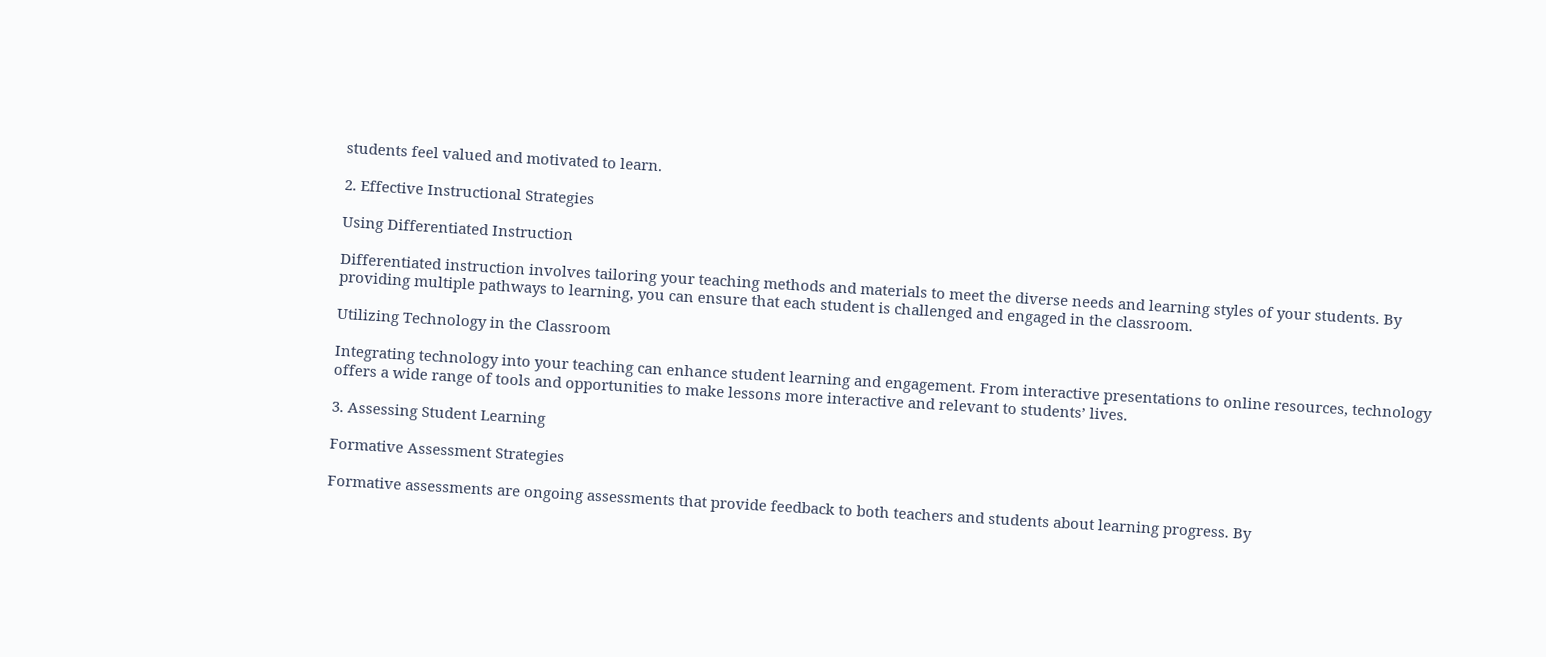students feel valued and motivated to learn.

2. Effective Instructional Strategies

Using Differentiated Instruction

Differentiated instruction involves tailoring your teaching methods and materials to meet the diverse needs and learning styles of your students. By providing multiple pathways to learning, you can ensure that each student is challenged and engaged in the classroom.

Utilizing Technology in the Classroom

Integrating technology into your teaching can enhance student learning and engagement. From interactive presentations to online resources, technology offers a wide range of tools and opportunities to make lessons more interactive and relevant to students’ lives.

3. Assessing Student Learning

Formative Assessment Strategies

Formative assessments are ongoing assessments that provide feedback to both teachers and students about learning progress. By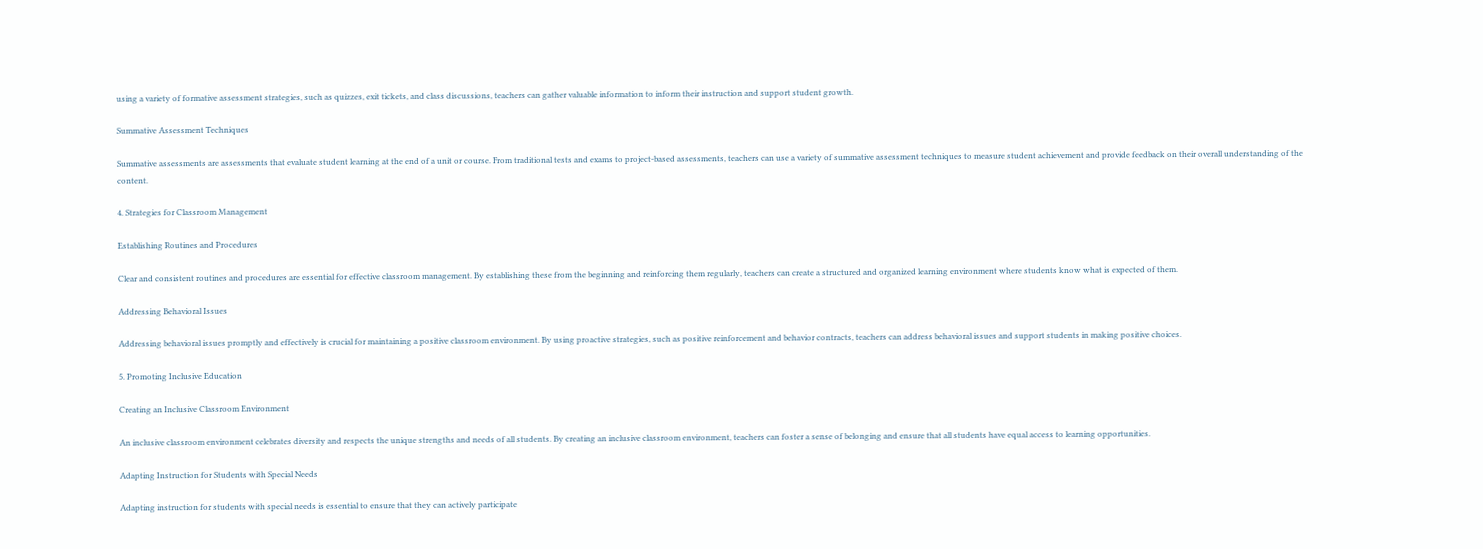using a variety of formative assessment strategies, such as quizzes, exit tickets, and class discussions, teachers can gather valuable information to inform their instruction and support student growth.

Summative Assessment Techniques

Summative assessments are assessments that evaluate student learning at the end of a unit or course. From traditional tests and exams to project-based assessments, teachers can use a variety of summative assessment techniques to measure student achievement and provide feedback on their overall understanding of the content.

4. Strategies for Classroom Management

Establishing Routines and Procedures

Clear and consistent routines and procedures are essential for effective classroom management. By establishing these from the beginning and reinforcing them regularly, teachers can create a structured and organized learning environment where students know what is expected of them.

Addressing Behavioral Issues

Addressing behavioral issues promptly and effectively is crucial for maintaining a positive classroom environment. By using proactive strategies, such as positive reinforcement and behavior contracts, teachers can address behavioral issues and support students in making positive choices.

5. Promoting Inclusive Education

Creating an Inclusive Classroom Environment

An inclusive classroom environment celebrates diversity and respects the unique strengths and needs of all students. By creating an inclusive classroom environment, teachers can foster a sense of belonging and ensure that all students have equal access to learning opportunities.

Adapting Instruction for Students with Special Needs

Adapting instruction for students with special needs is essential to ensure that they can actively participate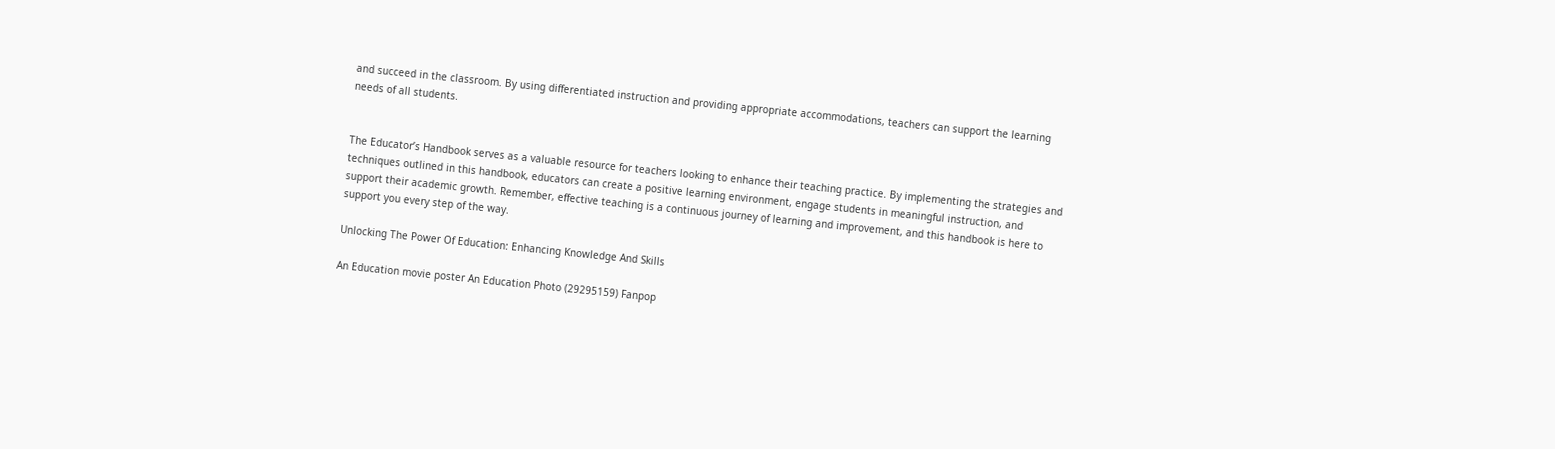and succeed in the classroom. By using differentiated instruction and providing appropriate accommodations, teachers can support the learning needs of all students.


The Educator’s Handbook serves as a valuable resource for teachers looking to enhance their teaching practice. By implementing the strategies and techniques outlined in this handbook, educators can create a positive learning environment, engage students in meaningful instruction, and support their academic growth. Remember, effective teaching is a continuous journey of learning and improvement, and this handbook is here to support you every step of the way.

Unlocking The Power Of Education: Enhancing Knowledge And Skills

An Education movie poster An Education Photo (29295159) Fanpop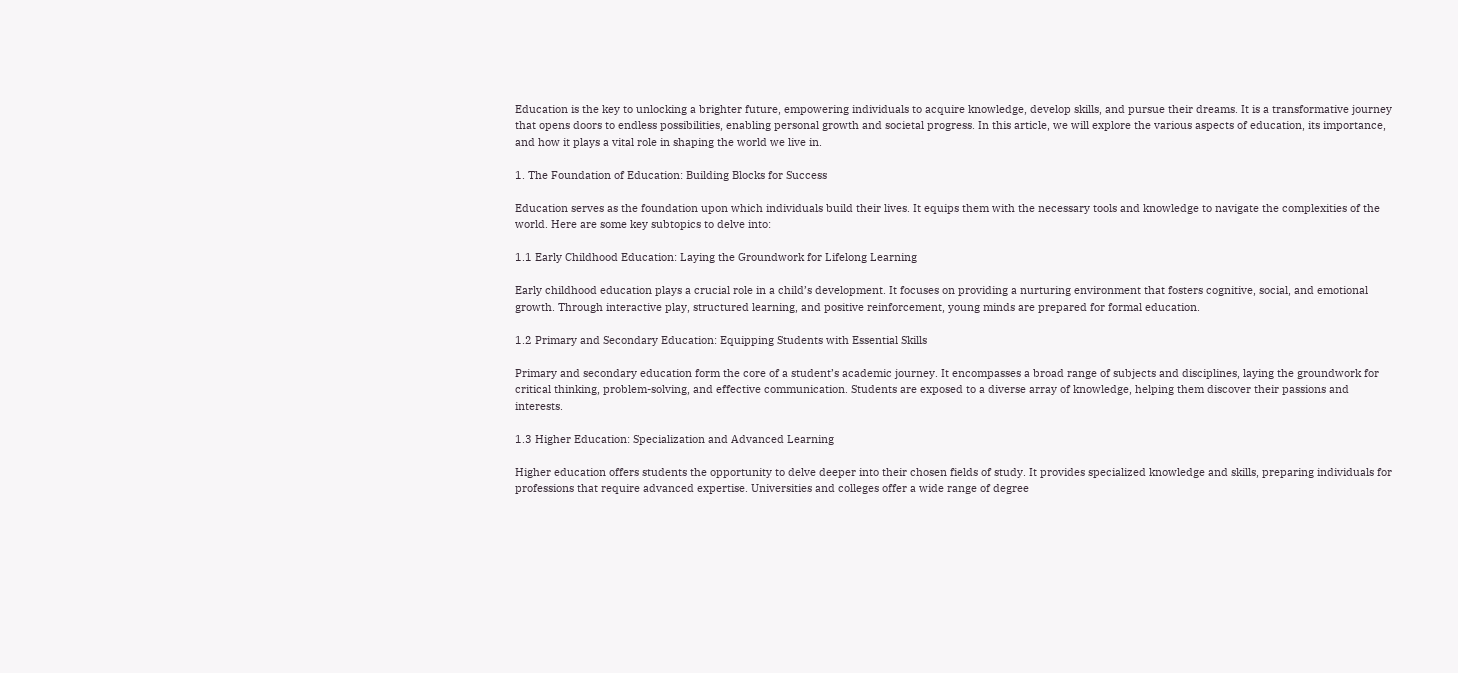Education is the key to unlocking a brighter future, empowering individuals to acquire knowledge, develop skills, and pursue their dreams. It is a transformative journey that opens doors to endless possibilities, enabling personal growth and societal progress. In this article, we will explore the various aspects of education, its importance, and how it plays a vital role in shaping the world we live in.

1. The Foundation of Education: Building Blocks for Success

Education serves as the foundation upon which individuals build their lives. It equips them with the necessary tools and knowledge to navigate the complexities of the world. Here are some key subtopics to delve into:

1.1 Early Childhood Education: Laying the Groundwork for Lifelong Learning

Early childhood education plays a crucial role in a child’s development. It focuses on providing a nurturing environment that fosters cognitive, social, and emotional growth. Through interactive play, structured learning, and positive reinforcement, young minds are prepared for formal education.

1.2 Primary and Secondary Education: Equipping Students with Essential Skills

Primary and secondary education form the core of a student’s academic journey. It encompasses a broad range of subjects and disciplines, laying the groundwork for critical thinking, problem-solving, and effective communication. Students are exposed to a diverse array of knowledge, helping them discover their passions and interests.

1.3 Higher Education: Specialization and Advanced Learning

Higher education offers students the opportunity to delve deeper into their chosen fields of study. It provides specialized knowledge and skills, preparing individuals for professions that require advanced expertise. Universities and colleges offer a wide range of degree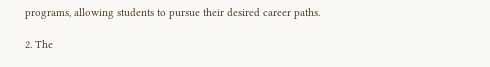programs, allowing students to pursue their desired career paths.

2. The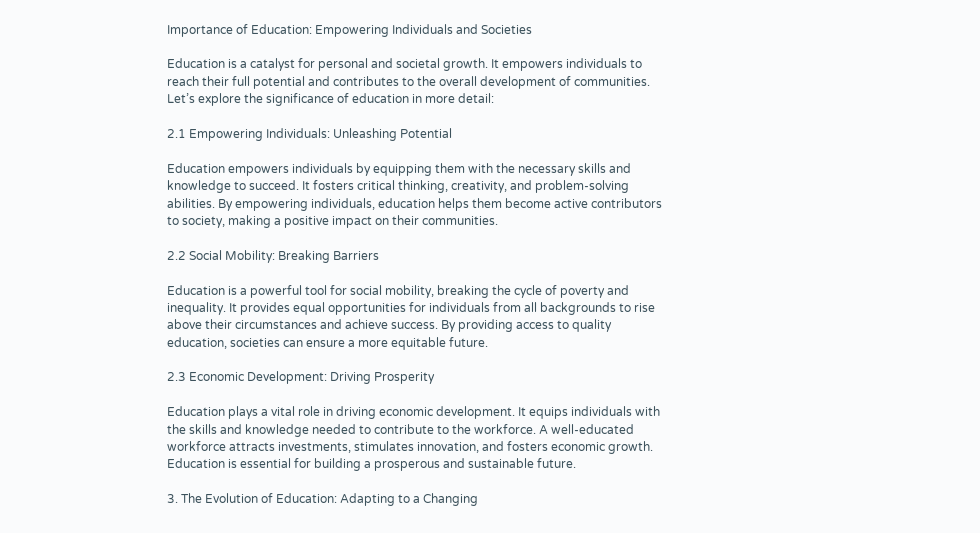Importance of Education: Empowering Individuals and Societies

Education is a catalyst for personal and societal growth. It empowers individuals to reach their full potential and contributes to the overall development of communities. Let’s explore the significance of education in more detail:

2.1 Empowering Individuals: Unleashing Potential

Education empowers individuals by equipping them with the necessary skills and knowledge to succeed. It fosters critical thinking, creativity, and problem-solving abilities. By empowering individuals, education helps them become active contributors to society, making a positive impact on their communities.

2.2 Social Mobility: Breaking Barriers

Education is a powerful tool for social mobility, breaking the cycle of poverty and inequality. It provides equal opportunities for individuals from all backgrounds to rise above their circumstances and achieve success. By providing access to quality education, societies can ensure a more equitable future.

2.3 Economic Development: Driving Prosperity

Education plays a vital role in driving economic development. It equips individuals with the skills and knowledge needed to contribute to the workforce. A well-educated workforce attracts investments, stimulates innovation, and fosters economic growth. Education is essential for building a prosperous and sustainable future.

3. The Evolution of Education: Adapting to a Changing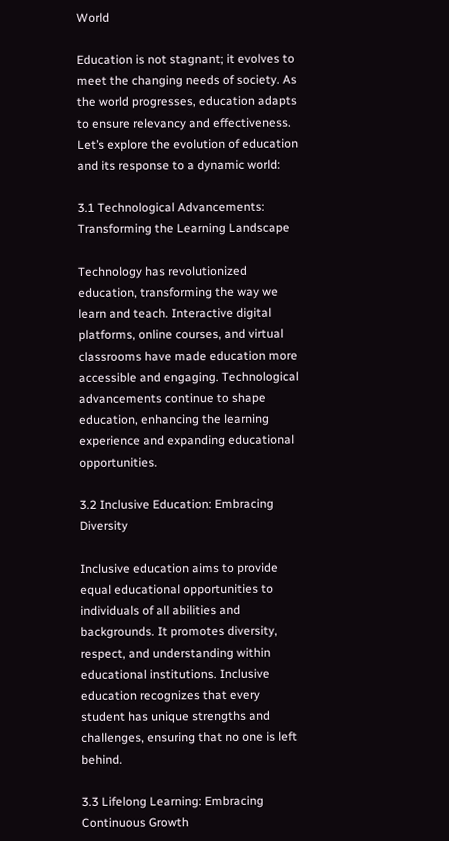World

Education is not stagnant; it evolves to meet the changing needs of society. As the world progresses, education adapts to ensure relevancy and effectiveness. Let’s explore the evolution of education and its response to a dynamic world:

3.1 Technological Advancements: Transforming the Learning Landscape

Technology has revolutionized education, transforming the way we learn and teach. Interactive digital platforms, online courses, and virtual classrooms have made education more accessible and engaging. Technological advancements continue to shape education, enhancing the learning experience and expanding educational opportunities.

3.2 Inclusive Education: Embracing Diversity

Inclusive education aims to provide equal educational opportunities to individuals of all abilities and backgrounds. It promotes diversity, respect, and understanding within educational institutions. Inclusive education recognizes that every student has unique strengths and challenges, ensuring that no one is left behind.

3.3 Lifelong Learning: Embracing Continuous Growth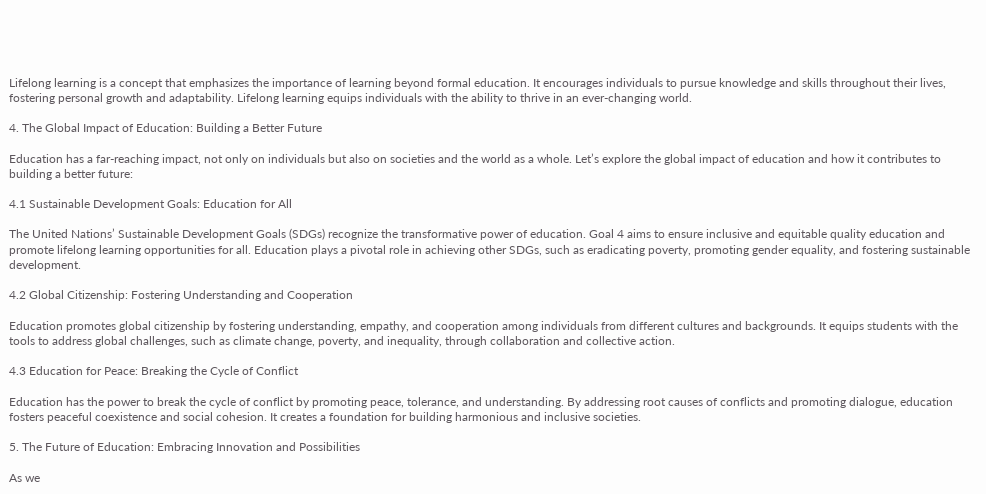Lifelong learning is a concept that emphasizes the importance of learning beyond formal education. It encourages individuals to pursue knowledge and skills throughout their lives, fostering personal growth and adaptability. Lifelong learning equips individuals with the ability to thrive in an ever-changing world.

4. The Global Impact of Education: Building a Better Future

Education has a far-reaching impact, not only on individuals but also on societies and the world as a whole. Let’s explore the global impact of education and how it contributes to building a better future:

4.1 Sustainable Development Goals: Education for All

The United Nations’ Sustainable Development Goals (SDGs) recognize the transformative power of education. Goal 4 aims to ensure inclusive and equitable quality education and promote lifelong learning opportunities for all. Education plays a pivotal role in achieving other SDGs, such as eradicating poverty, promoting gender equality, and fostering sustainable development.

4.2 Global Citizenship: Fostering Understanding and Cooperation

Education promotes global citizenship by fostering understanding, empathy, and cooperation among individuals from different cultures and backgrounds. It equips students with the tools to address global challenges, such as climate change, poverty, and inequality, through collaboration and collective action.

4.3 Education for Peace: Breaking the Cycle of Conflict

Education has the power to break the cycle of conflict by promoting peace, tolerance, and understanding. By addressing root causes of conflicts and promoting dialogue, education fosters peaceful coexistence and social cohesion. It creates a foundation for building harmonious and inclusive societies.

5. The Future of Education: Embracing Innovation and Possibilities

As we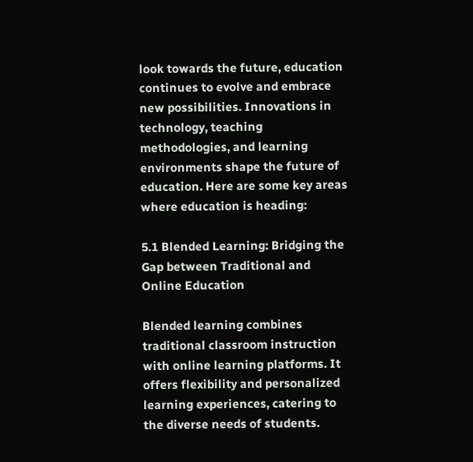look towards the future, education continues to evolve and embrace new possibilities. Innovations in technology, teaching methodologies, and learning environments shape the future of education. Here are some key areas where education is heading:

5.1 Blended Learning: Bridging the Gap between Traditional and Online Education

Blended learning combines traditional classroom instruction with online learning platforms. It offers flexibility and personalized learning experiences, catering to the diverse needs of students.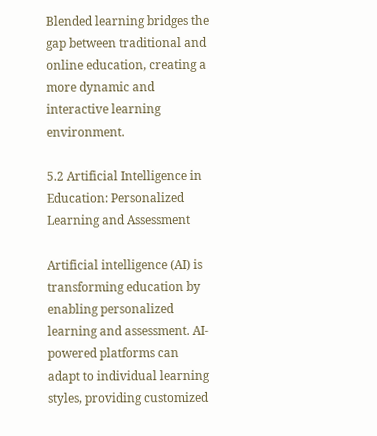Blended learning bridges the gap between traditional and online education, creating a more dynamic and interactive learning environment.

5.2 Artificial Intelligence in Education: Personalized Learning and Assessment

Artificial intelligence (AI) is transforming education by enabling personalized learning and assessment. AI-powered platforms can adapt to individual learning styles, providing customized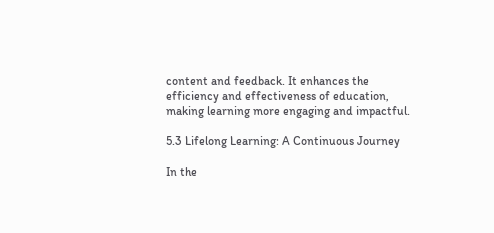content and feedback. It enhances the efficiency and effectiveness of education, making learning more engaging and impactful.

5.3 Lifelong Learning: A Continuous Journey

In the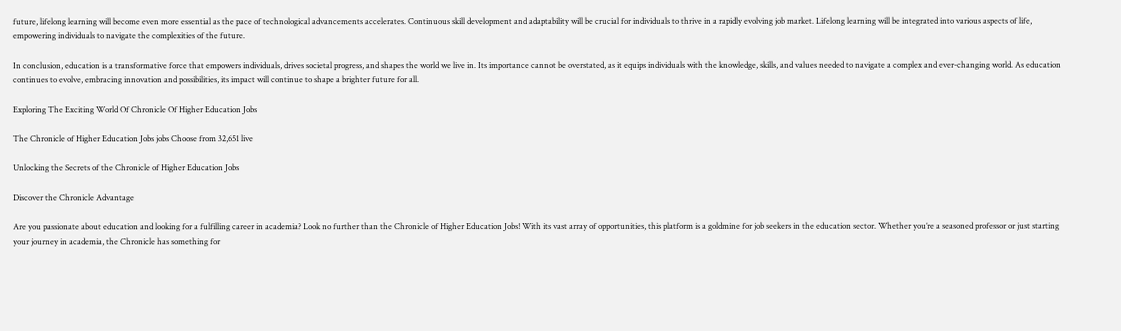future, lifelong learning will become even more essential as the pace of technological advancements accelerates. Continuous skill development and adaptability will be crucial for individuals to thrive in a rapidly evolving job market. Lifelong learning will be integrated into various aspects of life, empowering individuals to navigate the complexities of the future.

In conclusion, education is a transformative force that empowers individuals, drives societal progress, and shapes the world we live in. Its importance cannot be overstated, as it equips individuals with the knowledge, skills, and values needed to navigate a complex and ever-changing world. As education continues to evolve, embracing innovation and possibilities, its impact will continue to shape a brighter future for all.

Exploring The Exciting World Of Chronicle Of Higher Education Jobs

The Chronicle of Higher Education Jobs jobs Choose from 32,651 live

Unlocking the Secrets of the Chronicle of Higher Education Jobs

Discover the Chronicle Advantage

Are you passionate about education and looking for a fulfilling career in academia? Look no further than the Chronicle of Higher Education Jobs! With its vast array of opportunities, this platform is a goldmine for job seekers in the education sector. Whether you’re a seasoned professor or just starting your journey in academia, the Chronicle has something for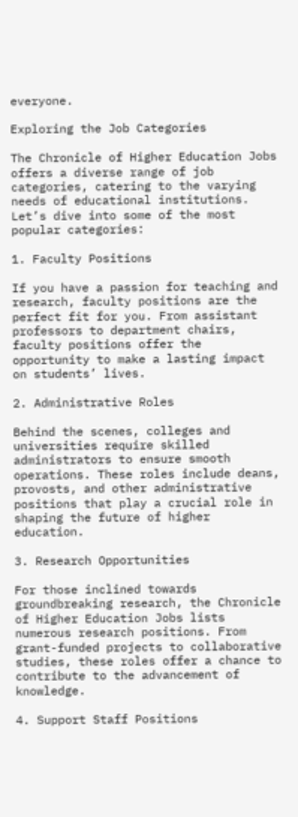everyone.

Exploring the Job Categories

The Chronicle of Higher Education Jobs offers a diverse range of job categories, catering to the varying needs of educational institutions. Let’s dive into some of the most popular categories:

1. Faculty Positions

If you have a passion for teaching and research, faculty positions are the perfect fit for you. From assistant professors to department chairs, faculty positions offer the opportunity to make a lasting impact on students’ lives.

2. Administrative Roles

Behind the scenes, colleges and universities require skilled administrators to ensure smooth operations. These roles include deans, provosts, and other administrative positions that play a crucial role in shaping the future of higher education.

3. Research Opportunities

For those inclined towards groundbreaking research, the Chronicle of Higher Education Jobs lists numerous research positions. From grant-funded projects to collaborative studies, these roles offer a chance to contribute to the advancement of knowledge.

4. Support Staff Positions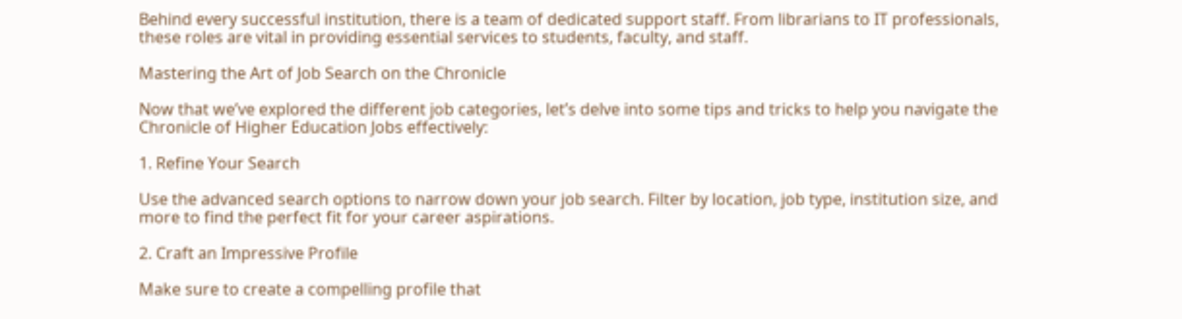Behind every successful institution, there is a team of dedicated support staff. From librarians to IT professionals, these roles are vital in providing essential services to students, faculty, and staff.

Mastering the Art of Job Search on the Chronicle

Now that we’ve explored the different job categories, let’s delve into some tips and tricks to help you navigate the Chronicle of Higher Education Jobs effectively:

1. Refine Your Search

Use the advanced search options to narrow down your job search. Filter by location, job type, institution size, and more to find the perfect fit for your career aspirations.

2. Craft an Impressive Profile

Make sure to create a compelling profile that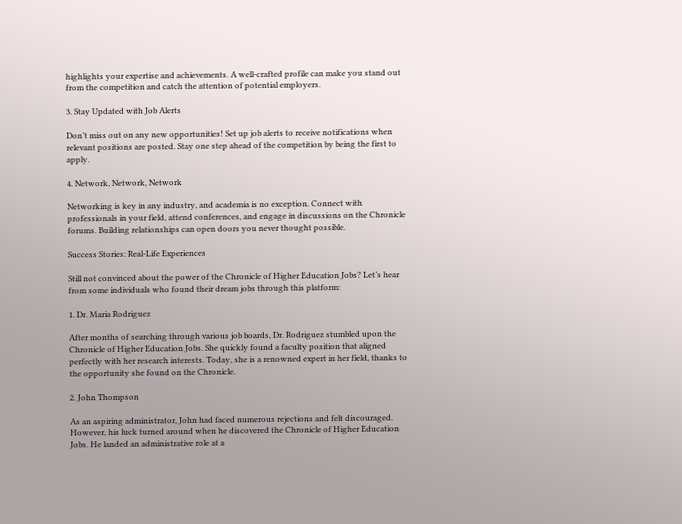highlights your expertise and achievements. A well-crafted profile can make you stand out from the competition and catch the attention of potential employers.

3. Stay Updated with Job Alerts

Don’t miss out on any new opportunities! Set up job alerts to receive notifications when relevant positions are posted. Stay one step ahead of the competition by being the first to apply.

4. Network, Network, Network

Networking is key in any industry, and academia is no exception. Connect with professionals in your field, attend conferences, and engage in discussions on the Chronicle forums. Building relationships can open doors you never thought possible.

Success Stories: Real-Life Experiences

Still not convinced about the power of the Chronicle of Higher Education Jobs? Let’s hear from some individuals who found their dream jobs through this platform:

1. Dr. Maria Rodriguez

After months of searching through various job boards, Dr. Rodriguez stumbled upon the Chronicle of Higher Education Jobs. She quickly found a faculty position that aligned perfectly with her research interests. Today, she is a renowned expert in her field, thanks to the opportunity she found on the Chronicle.

2. John Thompson

As an aspiring administrator, John had faced numerous rejections and felt discouraged. However, his luck turned around when he discovered the Chronicle of Higher Education Jobs. He landed an administrative role at a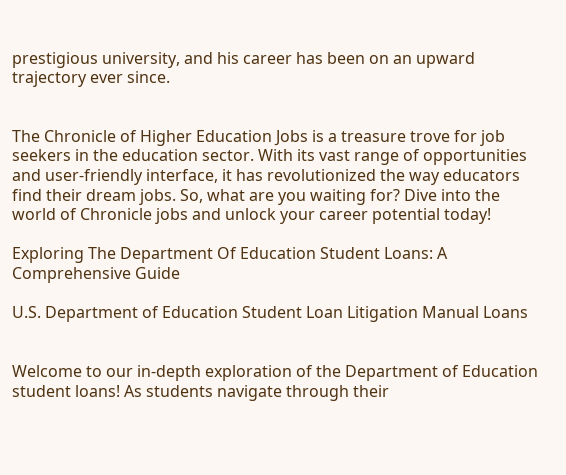prestigious university, and his career has been on an upward trajectory ever since.


The Chronicle of Higher Education Jobs is a treasure trove for job seekers in the education sector. With its vast range of opportunities and user-friendly interface, it has revolutionized the way educators find their dream jobs. So, what are you waiting for? Dive into the world of Chronicle jobs and unlock your career potential today!

Exploring The Department Of Education Student Loans: A Comprehensive Guide

U.S. Department of Education Student Loan Litigation Manual Loans


Welcome to our in-depth exploration of the Department of Education student loans! As students navigate through their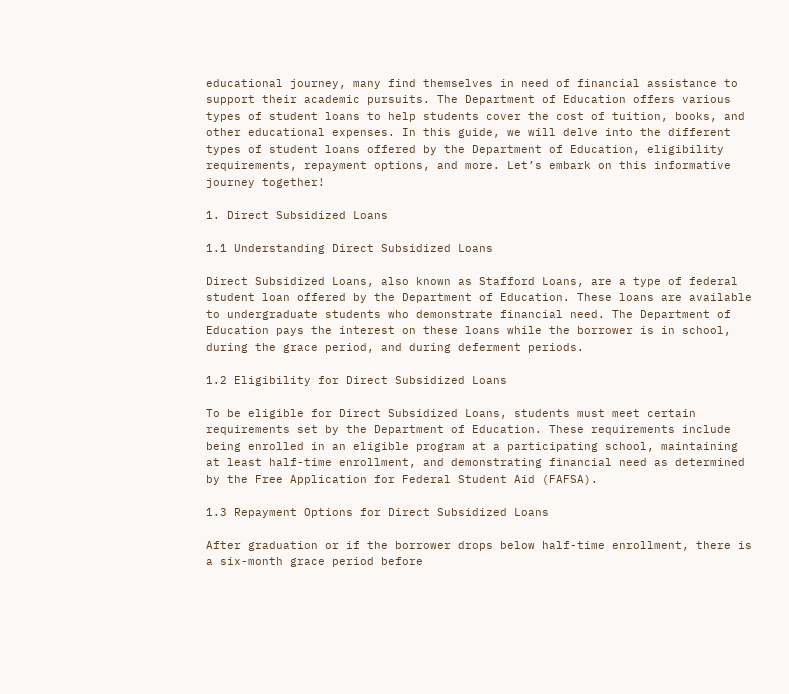educational journey, many find themselves in need of financial assistance to support their academic pursuits. The Department of Education offers various types of student loans to help students cover the cost of tuition, books, and other educational expenses. In this guide, we will delve into the different types of student loans offered by the Department of Education, eligibility requirements, repayment options, and more. Let’s embark on this informative journey together!

1. Direct Subsidized Loans

1.1 Understanding Direct Subsidized Loans

Direct Subsidized Loans, also known as Stafford Loans, are a type of federal student loan offered by the Department of Education. These loans are available to undergraduate students who demonstrate financial need. The Department of Education pays the interest on these loans while the borrower is in school, during the grace period, and during deferment periods.

1.2 Eligibility for Direct Subsidized Loans

To be eligible for Direct Subsidized Loans, students must meet certain requirements set by the Department of Education. These requirements include being enrolled in an eligible program at a participating school, maintaining at least half-time enrollment, and demonstrating financial need as determined by the Free Application for Federal Student Aid (FAFSA).

1.3 Repayment Options for Direct Subsidized Loans

After graduation or if the borrower drops below half-time enrollment, there is a six-month grace period before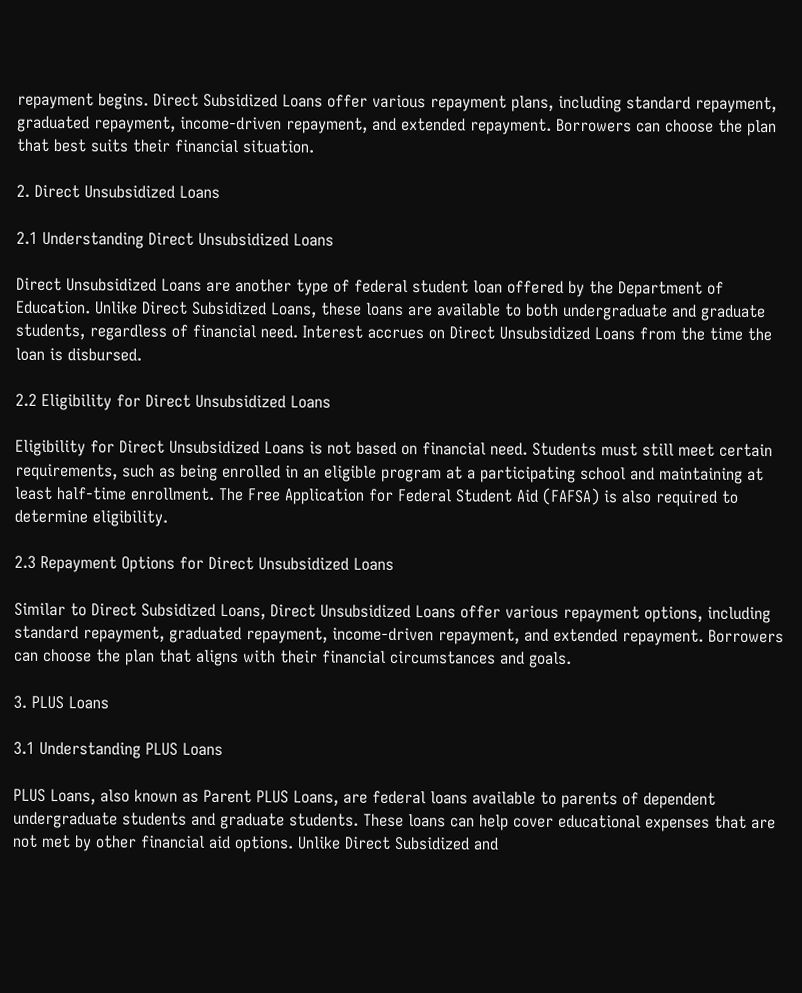repayment begins. Direct Subsidized Loans offer various repayment plans, including standard repayment, graduated repayment, income-driven repayment, and extended repayment. Borrowers can choose the plan that best suits their financial situation.

2. Direct Unsubsidized Loans

2.1 Understanding Direct Unsubsidized Loans

Direct Unsubsidized Loans are another type of federal student loan offered by the Department of Education. Unlike Direct Subsidized Loans, these loans are available to both undergraduate and graduate students, regardless of financial need. Interest accrues on Direct Unsubsidized Loans from the time the loan is disbursed.

2.2 Eligibility for Direct Unsubsidized Loans

Eligibility for Direct Unsubsidized Loans is not based on financial need. Students must still meet certain requirements, such as being enrolled in an eligible program at a participating school and maintaining at least half-time enrollment. The Free Application for Federal Student Aid (FAFSA) is also required to determine eligibility.

2.3 Repayment Options for Direct Unsubsidized Loans

Similar to Direct Subsidized Loans, Direct Unsubsidized Loans offer various repayment options, including standard repayment, graduated repayment, income-driven repayment, and extended repayment. Borrowers can choose the plan that aligns with their financial circumstances and goals.

3. PLUS Loans

3.1 Understanding PLUS Loans

PLUS Loans, also known as Parent PLUS Loans, are federal loans available to parents of dependent undergraduate students and graduate students. These loans can help cover educational expenses that are not met by other financial aid options. Unlike Direct Subsidized and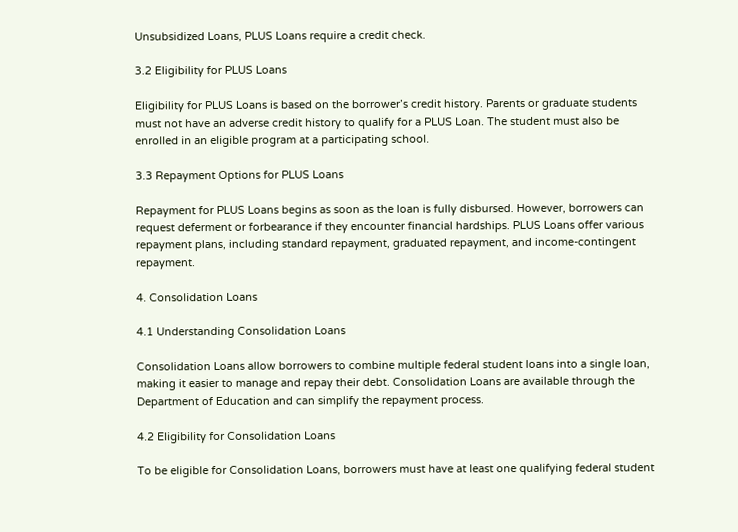Unsubsidized Loans, PLUS Loans require a credit check.

3.2 Eligibility for PLUS Loans

Eligibility for PLUS Loans is based on the borrower’s credit history. Parents or graduate students must not have an adverse credit history to qualify for a PLUS Loan. The student must also be enrolled in an eligible program at a participating school.

3.3 Repayment Options for PLUS Loans

Repayment for PLUS Loans begins as soon as the loan is fully disbursed. However, borrowers can request deferment or forbearance if they encounter financial hardships. PLUS Loans offer various repayment plans, including standard repayment, graduated repayment, and income-contingent repayment.

4. Consolidation Loans

4.1 Understanding Consolidation Loans

Consolidation Loans allow borrowers to combine multiple federal student loans into a single loan, making it easier to manage and repay their debt. Consolidation Loans are available through the Department of Education and can simplify the repayment process.

4.2 Eligibility for Consolidation Loans

To be eligible for Consolidation Loans, borrowers must have at least one qualifying federal student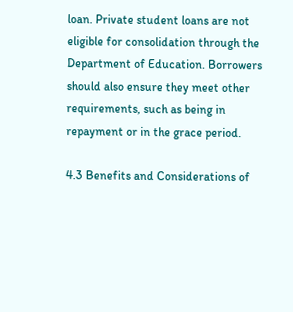loan. Private student loans are not eligible for consolidation through the Department of Education. Borrowers should also ensure they meet other requirements, such as being in repayment or in the grace period.

4.3 Benefits and Considerations of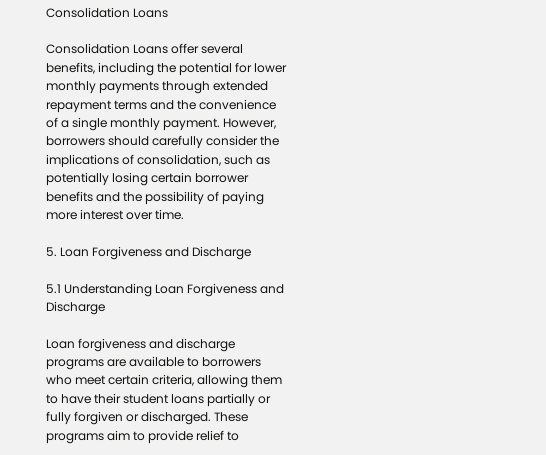Consolidation Loans

Consolidation Loans offer several benefits, including the potential for lower monthly payments through extended repayment terms and the convenience of a single monthly payment. However, borrowers should carefully consider the implications of consolidation, such as potentially losing certain borrower benefits and the possibility of paying more interest over time.

5. Loan Forgiveness and Discharge

5.1 Understanding Loan Forgiveness and Discharge

Loan forgiveness and discharge programs are available to borrowers who meet certain criteria, allowing them to have their student loans partially or fully forgiven or discharged. These programs aim to provide relief to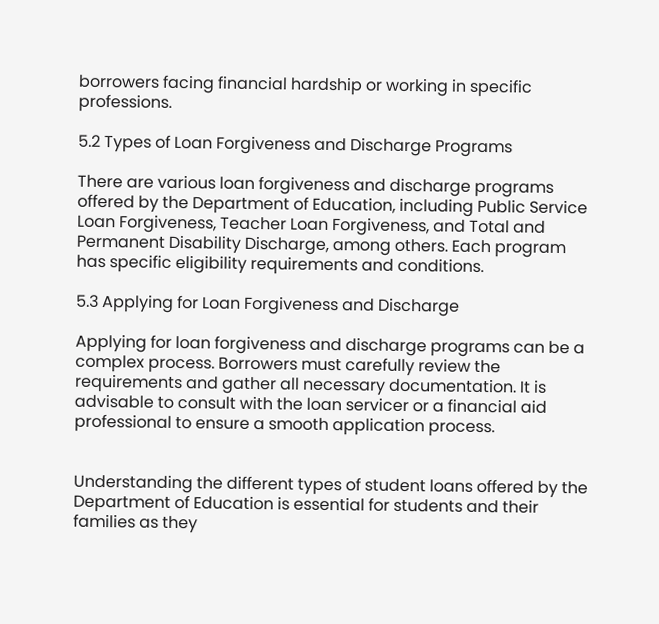borrowers facing financial hardship or working in specific professions.

5.2 Types of Loan Forgiveness and Discharge Programs

There are various loan forgiveness and discharge programs offered by the Department of Education, including Public Service Loan Forgiveness, Teacher Loan Forgiveness, and Total and Permanent Disability Discharge, among others. Each program has specific eligibility requirements and conditions.

5.3 Applying for Loan Forgiveness and Discharge

Applying for loan forgiveness and discharge programs can be a complex process. Borrowers must carefully review the requirements and gather all necessary documentation. It is advisable to consult with the loan servicer or a financial aid professional to ensure a smooth application process.


Understanding the different types of student loans offered by the Department of Education is essential for students and their families as they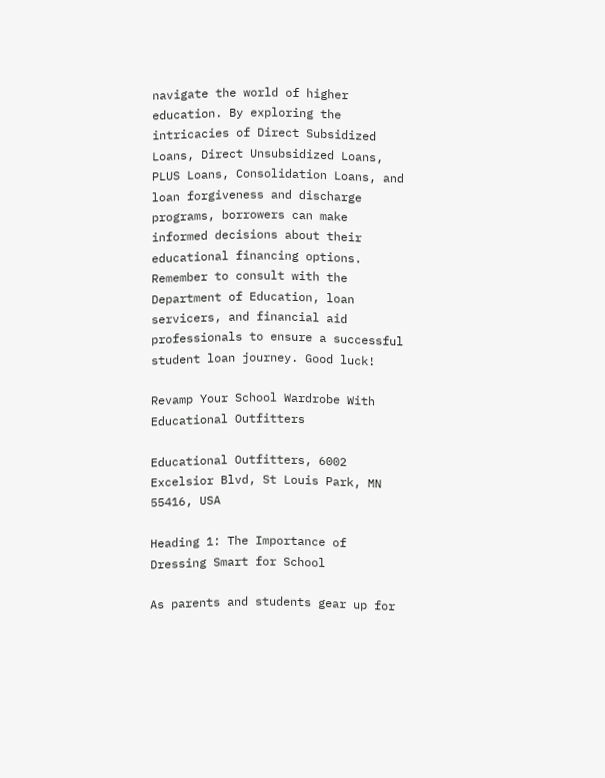navigate the world of higher education. By exploring the intricacies of Direct Subsidized Loans, Direct Unsubsidized Loans, PLUS Loans, Consolidation Loans, and loan forgiveness and discharge programs, borrowers can make informed decisions about their educational financing options. Remember to consult with the Department of Education, loan servicers, and financial aid professionals to ensure a successful student loan journey. Good luck!

Revamp Your School Wardrobe With Educational Outfitters

Educational Outfitters, 6002 Excelsior Blvd, St Louis Park, MN 55416, USA

Heading 1: The Importance of Dressing Smart for School

As parents and students gear up for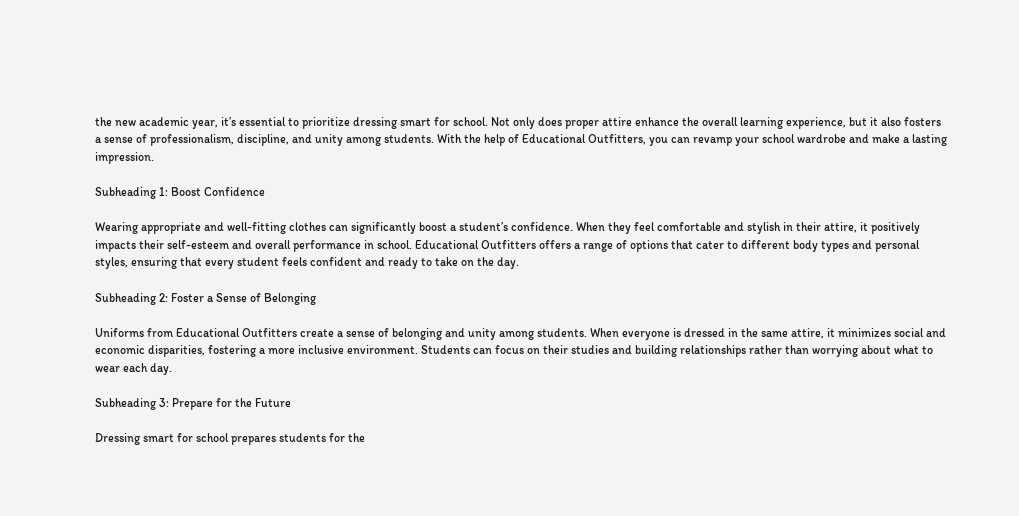the new academic year, it’s essential to prioritize dressing smart for school. Not only does proper attire enhance the overall learning experience, but it also fosters a sense of professionalism, discipline, and unity among students. With the help of Educational Outfitters, you can revamp your school wardrobe and make a lasting impression.

Subheading 1: Boost Confidence

Wearing appropriate and well-fitting clothes can significantly boost a student’s confidence. When they feel comfortable and stylish in their attire, it positively impacts their self-esteem and overall performance in school. Educational Outfitters offers a range of options that cater to different body types and personal styles, ensuring that every student feels confident and ready to take on the day.

Subheading 2: Foster a Sense of Belonging

Uniforms from Educational Outfitters create a sense of belonging and unity among students. When everyone is dressed in the same attire, it minimizes social and economic disparities, fostering a more inclusive environment. Students can focus on their studies and building relationships rather than worrying about what to wear each day.

Subheading 3: Prepare for the Future

Dressing smart for school prepares students for the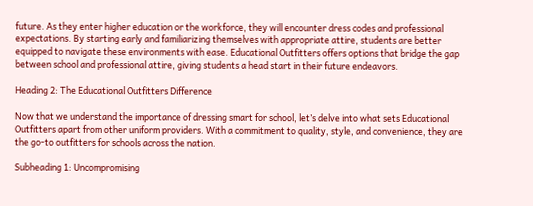future. As they enter higher education or the workforce, they will encounter dress codes and professional expectations. By starting early and familiarizing themselves with appropriate attire, students are better equipped to navigate these environments with ease. Educational Outfitters offers options that bridge the gap between school and professional attire, giving students a head start in their future endeavors.

Heading 2: The Educational Outfitters Difference

Now that we understand the importance of dressing smart for school, let’s delve into what sets Educational Outfitters apart from other uniform providers. With a commitment to quality, style, and convenience, they are the go-to outfitters for schools across the nation.

Subheading 1: Uncompromising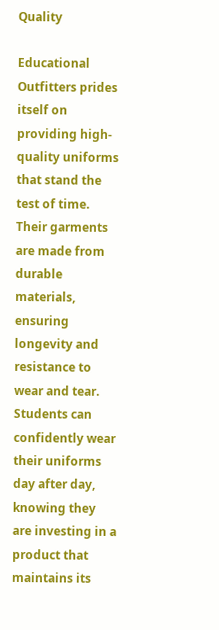Quality

Educational Outfitters prides itself on providing high-quality uniforms that stand the test of time. Their garments are made from durable materials, ensuring longevity and resistance to wear and tear. Students can confidently wear their uniforms day after day, knowing they are investing in a product that maintains its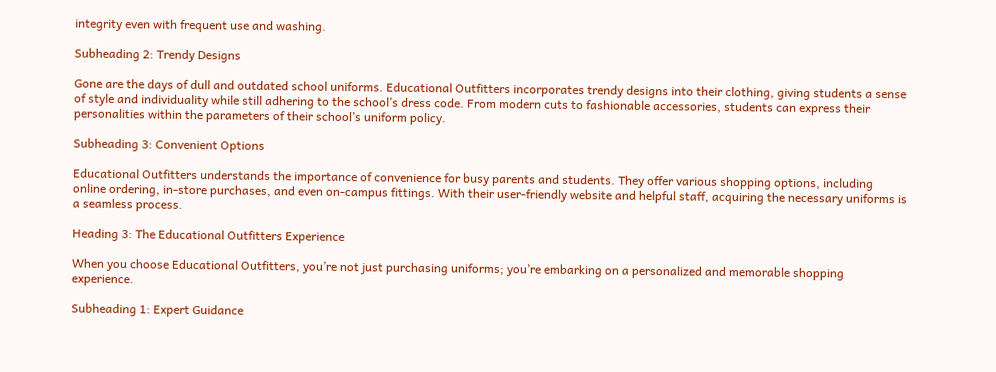integrity even with frequent use and washing.

Subheading 2: Trendy Designs

Gone are the days of dull and outdated school uniforms. Educational Outfitters incorporates trendy designs into their clothing, giving students a sense of style and individuality while still adhering to the school’s dress code. From modern cuts to fashionable accessories, students can express their personalities within the parameters of their school’s uniform policy.

Subheading 3: Convenient Options

Educational Outfitters understands the importance of convenience for busy parents and students. They offer various shopping options, including online ordering, in-store purchases, and even on-campus fittings. With their user-friendly website and helpful staff, acquiring the necessary uniforms is a seamless process.

Heading 3: The Educational Outfitters Experience

When you choose Educational Outfitters, you’re not just purchasing uniforms; you’re embarking on a personalized and memorable shopping experience.

Subheading 1: Expert Guidance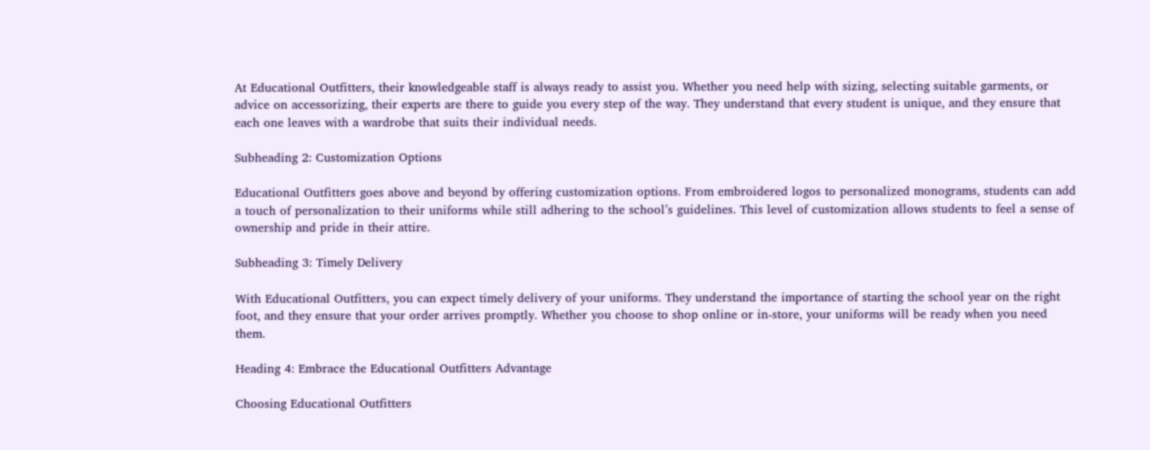At Educational Outfitters, their knowledgeable staff is always ready to assist you. Whether you need help with sizing, selecting suitable garments, or advice on accessorizing, their experts are there to guide you every step of the way. They understand that every student is unique, and they ensure that each one leaves with a wardrobe that suits their individual needs.

Subheading 2: Customization Options

Educational Outfitters goes above and beyond by offering customization options. From embroidered logos to personalized monograms, students can add a touch of personalization to their uniforms while still adhering to the school’s guidelines. This level of customization allows students to feel a sense of ownership and pride in their attire.

Subheading 3: Timely Delivery

With Educational Outfitters, you can expect timely delivery of your uniforms. They understand the importance of starting the school year on the right foot, and they ensure that your order arrives promptly. Whether you choose to shop online or in-store, your uniforms will be ready when you need them.

Heading 4: Embrace the Educational Outfitters Advantage

Choosing Educational Outfitters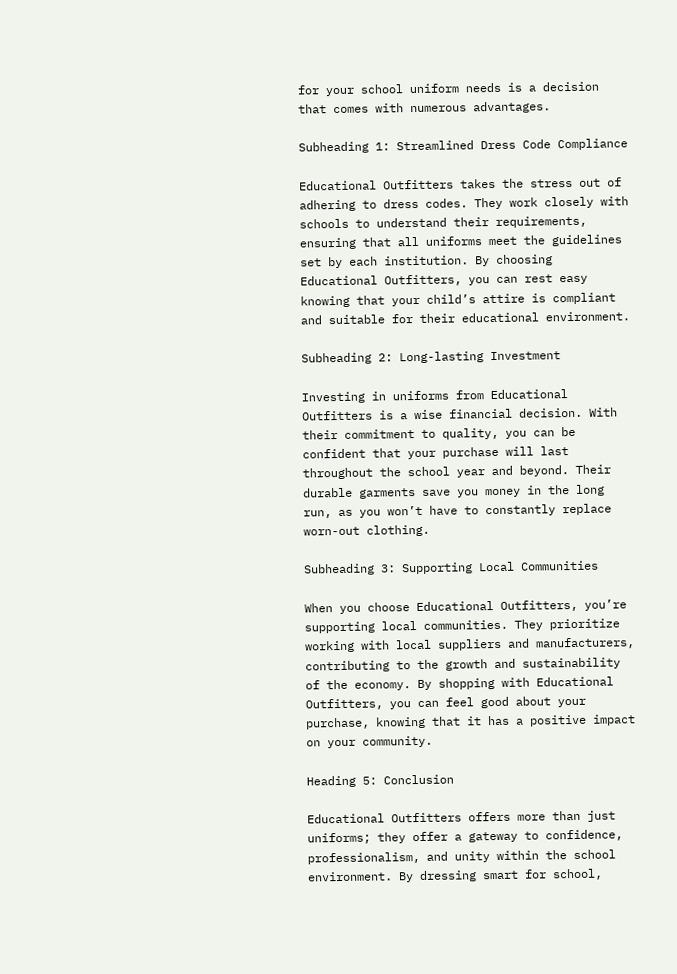for your school uniform needs is a decision that comes with numerous advantages.

Subheading 1: Streamlined Dress Code Compliance

Educational Outfitters takes the stress out of adhering to dress codes. They work closely with schools to understand their requirements, ensuring that all uniforms meet the guidelines set by each institution. By choosing Educational Outfitters, you can rest easy knowing that your child’s attire is compliant and suitable for their educational environment.

Subheading 2: Long-lasting Investment

Investing in uniforms from Educational Outfitters is a wise financial decision. With their commitment to quality, you can be confident that your purchase will last throughout the school year and beyond. Their durable garments save you money in the long run, as you won’t have to constantly replace worn-out clothing.

Subheading 3: Supporting Local Communities

When you choose Educational Outfitters, you’re supporting local communities. They prioritize working with local suppliers and manufacturers, contributing to the growth and sustainability of the economy. By shopping with Educational Outfitters, you can feel good about your purchase, knowing that it has a positive impact on your community.

Heading 5: Conclusion

Educational Outfitters offers more than just uniforms; they offer a gateway to confidence, professionalism, and unity within the school environment. By dressing smart for school,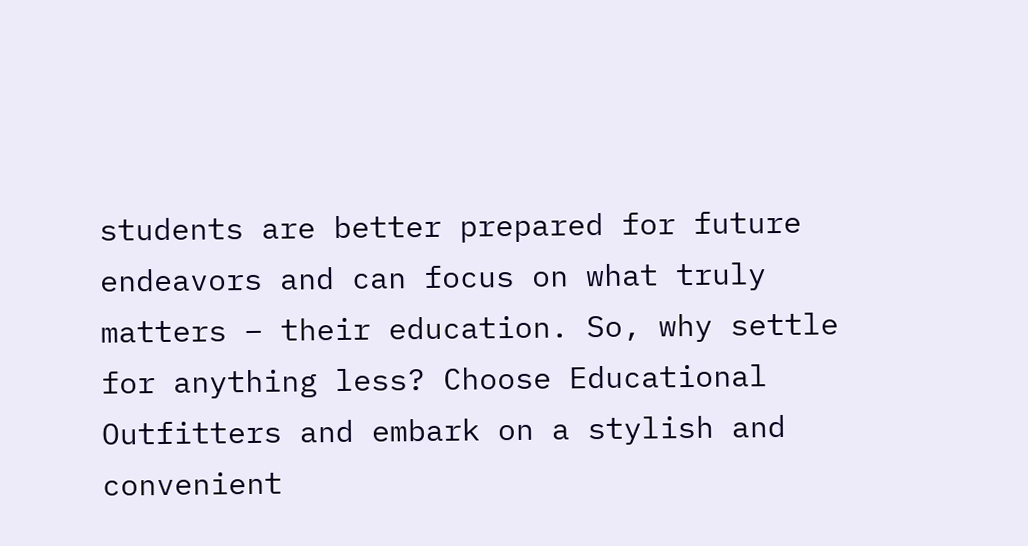students are better prepared for future endeavors and can focus on what truly matters – their education. So, why settle for anything less? Choose Educational Outfitters and embark on a stylish and convenient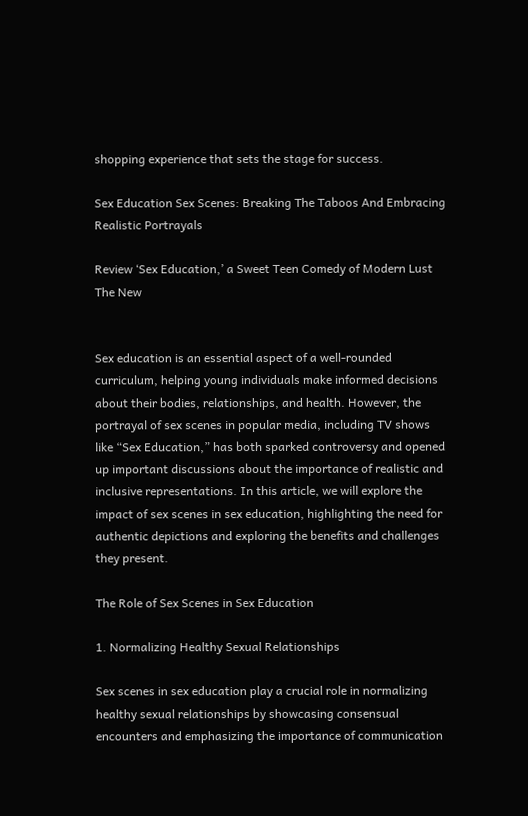shopping experience that sets the stage for success.

Sex Education Sex Scenes: Breaking The Taboos And Embracing Realistic Portrayals

Review ‘Sex Education,’ a Sweet Teen Comedy of Modern Lust The New


Sex education is an essential aspect of a well-rounded curriculum, helping young individuals make informed decisions about their bodies, relationships, and health. However, the portrayal of sex scenes in popular media, including TV shows like “Sex Education,” has both sparked controversy and opened up important discussions about the importance of realistic and inclusive representations. In this article, we will explore the impact of sex scenes in sex education, highlighting the need for authentic depictions and exploring the benefits and challenges they present.

The Role of Sex Scenes in Sex Education

1. Normalizing Healthy Sexual Relationships

Sex scenes in sex education play a crucial role in normalizing healthy sexual relationships by showcasing consensual encounters and emphasizing the importance of communication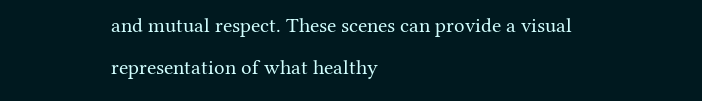and mutual respect. These scenes can provide a visual representation of what healthy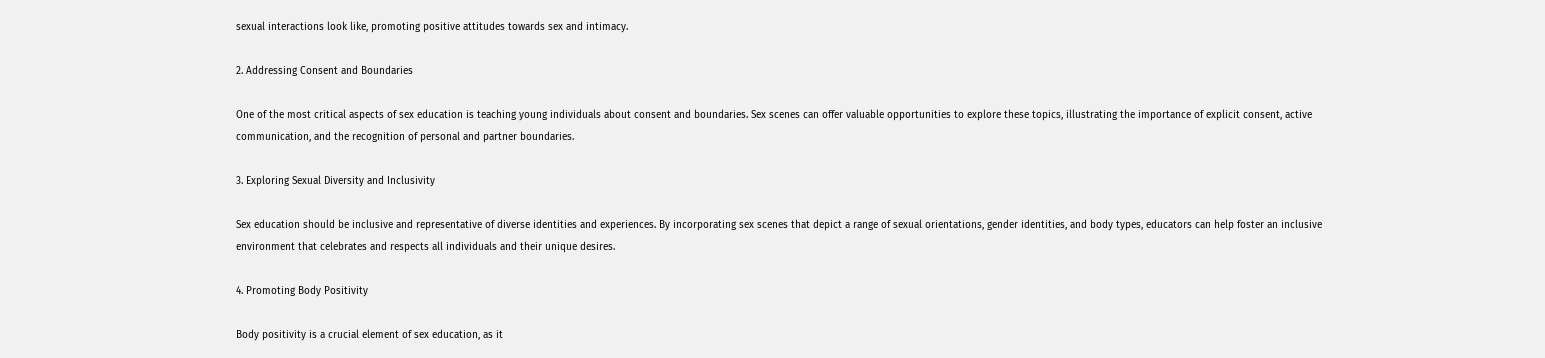sexual interactions look like, promoting positive attitudes towards sex and intimacy.

2. Addressing Consent and Boundaries

One of the most critical aspects of sex education is teaching young individuals about consent and boundaries. Sex scenes can offer valuable opportunities to explore these topics, illustrating the importance of explicit consent, active communication, and the recognition of personal and partner boundaries.

3. Exploring Sexual Diversity and Inclusivity

Sex education should be inclusive and representative of diverse identities and experiences. By incorporating sex scenes that depict a range of sexual orientations, gender identities, and body types, educators can help foster an inclusive environment that celebrates and respects all individuals and their unique desires.

4. Promoting Body Positivity

Body positivity is a crucial element of sex education, as it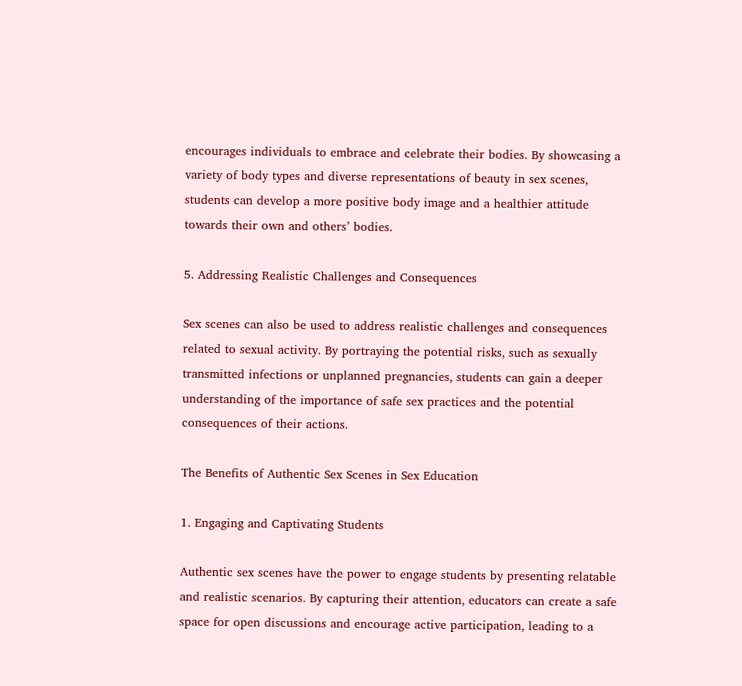encourages individuals to embrace and celebrate their bodies. By showcasing a variety of body types and diverse representations of beauty in sex scenes, students can develop a more positive body image and a healthier attitude towards their own and others’ bodies.

5. Addressing Realistic Challenges and Consequences

Sex scenes can also be used to address realistic challenges and consequences related to sexual activity. By portraying the potential risks, such as sexually transmitted infections or unplanned pregnancies, students can gain a deeper understanding of the importance of safe sex practices and the potential consequences of their actions.

The Benefits of Authentic Sex Scenes in Sex Education

1. Engaging and Captivating Students

Authentic sex scenes have the power to engage students by presenting relatable and realistic scenarios. By capturing their attention, educators can create a safe space for open discussions and encourage active participation, leading to a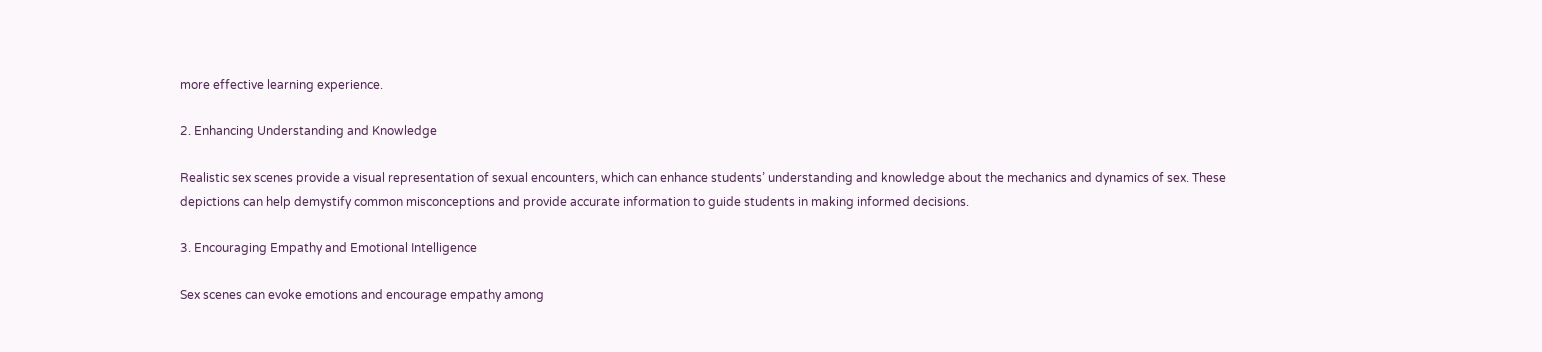more effective learning experience.

2. Enhancing Understanding and Knowledge

Realistic sex scenes provide a visual representation of sexual encounters, which can enhance students’ understanding and knowledge about the mechanics and dynamics of sex. These depictions can help demystify common misconceptions and provide accurate information to guide students in making informed decisions.

3. Encouraging Empathy and Emotional Intelligence

Sex scenes can evoke emotions and encourage empathy among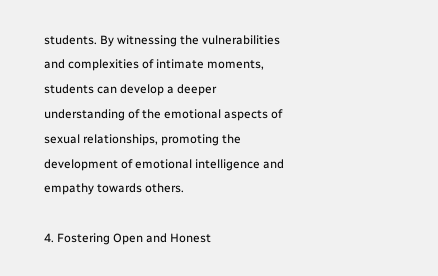students. By witnessing the vulnerabilities and complexities of intimate moments, students can develop a deeper understanding of the emotional aspects of sexual relationships, promoting the development of emotional intelligence and empathy towards others.

4. Fostering Open and Honest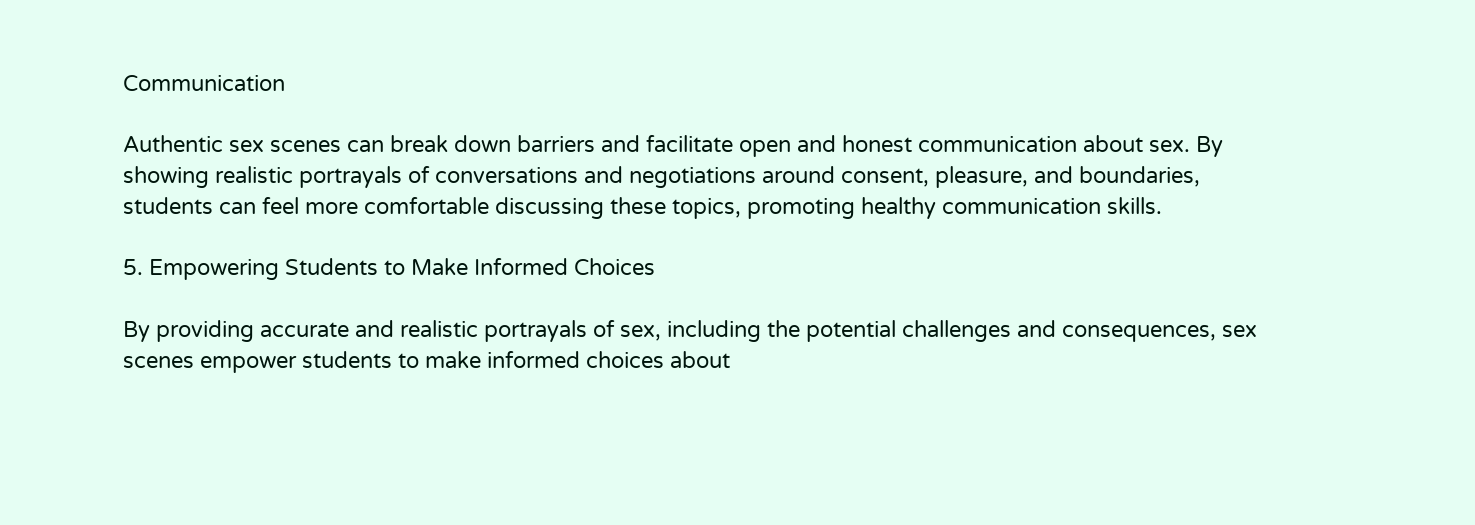Communication

Authentic sex scenes can break down barriers and facilitate open and honest communication about sex. By showing realistic portrayals of conversations and negotiations around consent, pleasure, and boundaries, students can feel more comfortable discussing these topics, promoting healthy communication skills.

5. Empowering Students to Make Informed Choices

By providing accurate and realistic portrayals of sex, including the potential challenges and consequences, sex scenes empower students to make informed choices about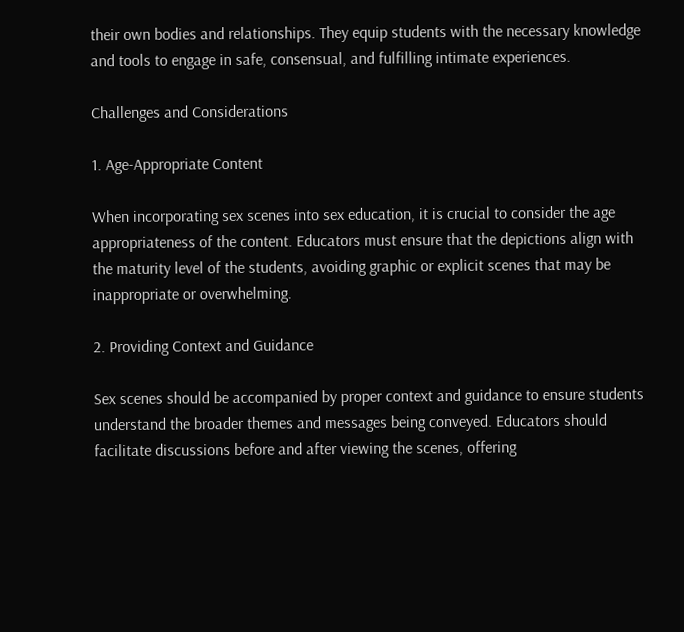their own bodies and relationships. They equip students with the necessary knowledge and tools to engage in safe, consensual, and fulfilling intimate experiences.

Challenges and Considerations

1. Age-Appropriate Content

When incorporating sex scenes into sex education, it is crucial to consider the age appropriateness of the content. Educators must ensure that the depictions align with the maturity level of the students, avoiding graphic or explicit scenes that may be inappropriate or overwhelming.

2. Providing Context and Guidance

Sex scenes should be accompanied by proper context and guidance to ensure students understand the broader themes and messages being conveyed. Educators should facilitate discussions before and after viewing the scenes, offering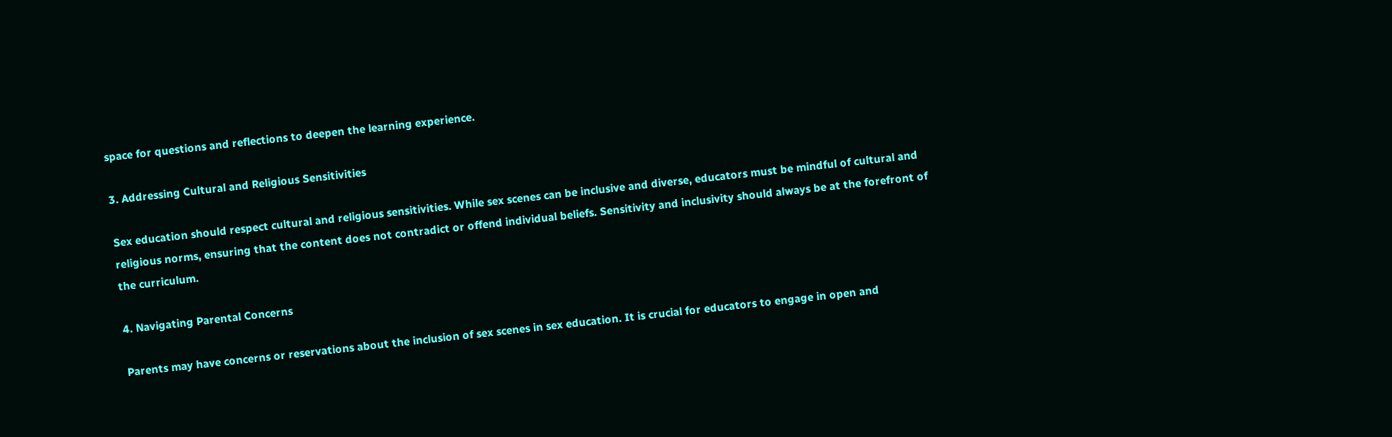space for questions and reflections to deepen the learning experience.

3. Addressing Cultural and Religious Sensitivities

Sex education should respect cultural and religious sensitivities. While sex scenes can be inclusive and diverse, educators must be mindful of cultural and religious norms, ensuring that the content does not contradict or offend individual beliefs. Sensitivity and inclusivity should always be at the forefront of the curriculum.

4. Navigating Parental Concerns

Parents may have concerns or reservations about the inclusion of sex scenes in sex education. It is crucial for educators to engage in open and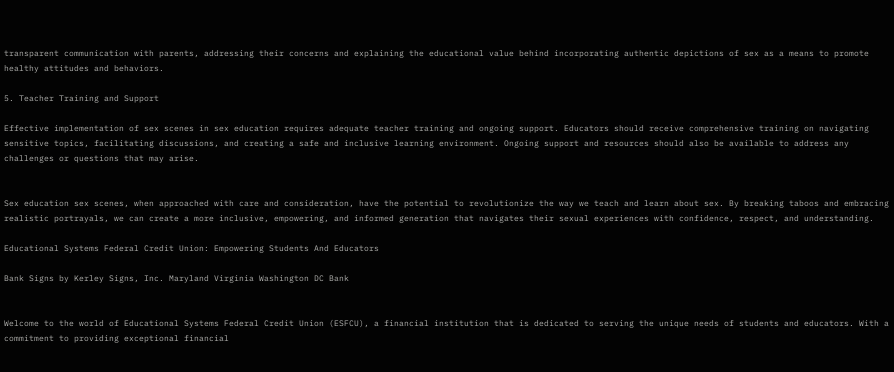transparent communication with parents, addressing their concerns and explaining the educational value behind incorporating authentic depictions of sex as a means to promote healthy attitudes and behaviors.

5. Teacher Training and Support

Effective implementation of sex scenes in sex education requires adequate teacher training and ongoing support. Educators should receive comprehensive training on navigating sensitive topics, facilitating discussions, and creating a safe and inclusive learning environment. Ongoing support and resources should also be available to address any challenges or questions that may arise.


Sex education sex scenes, when approached with care and consideration, have the potential to revolutionize the way we teach and learn about sex. By breaking taboos and embracing realistic portrayals, we can create a more inclusive, empowering, and informed generation that navigates their sexual experiences with confidence, respect, and understanding.

Educational Systems Federal Credit Union: Empowering Students And Educators

Bank Signs by Kerley Signs, Inc. Maryland Virginia Washington DC Bank


Welcome to the world of Educational Systems Federal Credit Union (ESFCU), a financial institution that is dedicated to serving the unique needs of students and educators. With a commitment to providing exceptional financial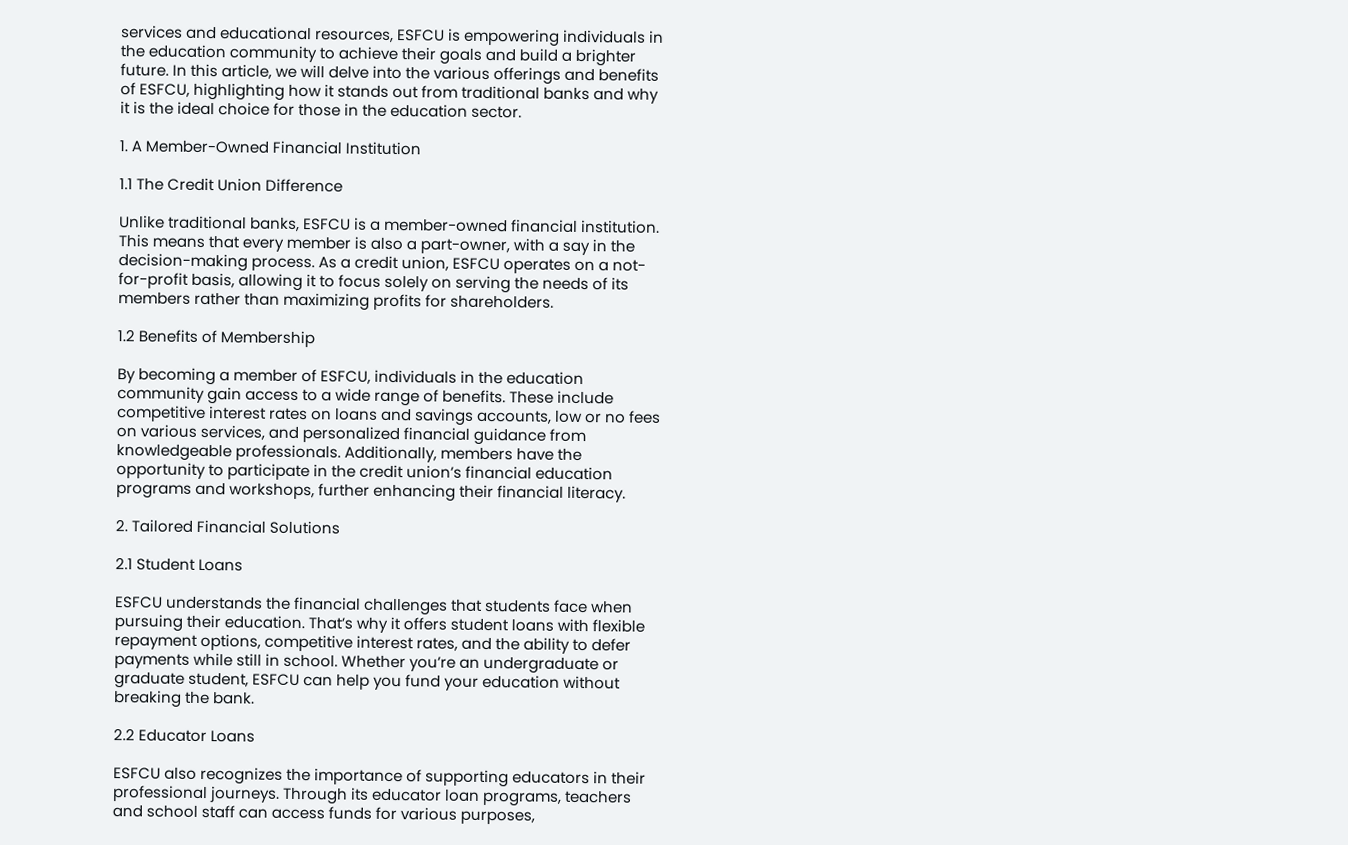services and educational resources, ESFCU is empowering individuals in the education community to achieve their goals and build a brighter future. In this article, we will delve into the various offerings and benefits of ESFCU, highlighting how it stands out from traditional banks and why it is the ideal choice for those in the education sector.

1. A Member-Owned Financial Institution

1.1 The Credit Union Difference

Unlike traditional banks, ESFCU is a member-owned financial institution. This means that every member is also a part-owner, with a say in the decision-making process. As a credit union, ESFCU operates on a not-for-profit basis, allowing it to focus solely on serving the needs of its members rather than maximizing profits for shareholders.

1.2 Benefits of Membership

By becoming a member of ESFCU, individuals in the education community gain access to a wide range of benefits. These include competitive interest rates on loans and savings accounts, low or no fees on various services, and personalized financial guidance from knowledgeable professionals. Additionally, members have the opportunity to participate in the credit union’s financial education programs and workshops, further enhancing their financial literacy.

2. Tailored Financial Solutions

2.1 Student Loans

ESFCU understands the financial challenges that students face when pursuing their education. That’s why it offers student loans with flexible repayment options, competitive interest rates, and the ability to defer payments while still in school. Whether you’re an undergraduate or graduate student, ESFCU can help you fund your education without breaking the bank.

2.2 Educator Loans

ESFCU also recognizes the importance of supporting educators in their professional journeys. Through its educator loan programs, teachers and school staff can access funds for various purposes,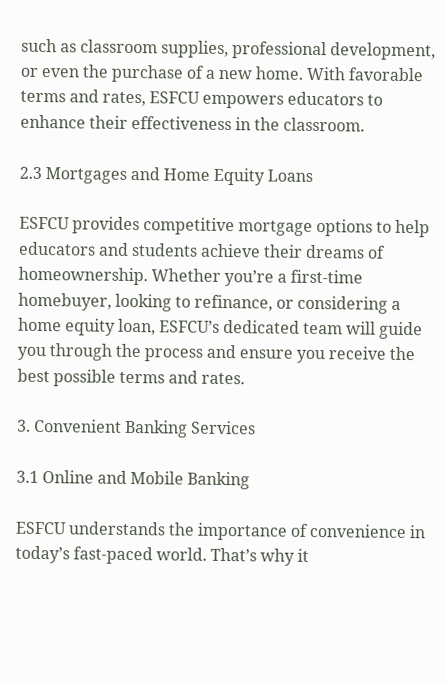such as classroom supplies, professional development, or even the purchase of a new home. With favorable terms and rates, ESFCU empowers educators to enhance their effectiveness in the classroom.

2.3 Mortgages and Home Equity Loans

ESFCU provides competitive mortgage options to help educators and students achieve their dreams of homeownership. Whether you’re a first-time homebuyer, looking to refinance, or considering a home equity loan, ESFCU’s dedicated team will guide you through the process and ensure you receive the best possible terms and rates.

3. Convenient Banking Services

3.1 Online and Mobile Banking

ESFCU understands the importance of convenience in today’s fast-paced world. That’s why it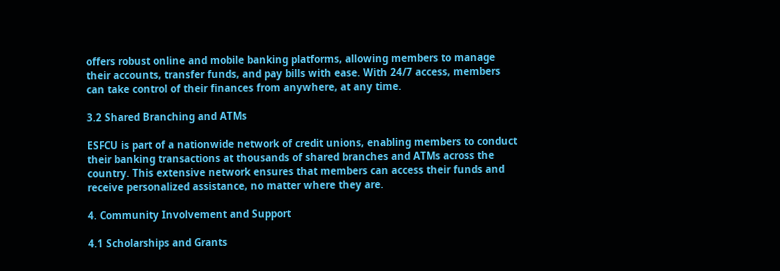offers robust online and mobile banking platforms, allowing members to manage their accounts, transfer funds, and pay bills with ease. With 24/7 access, members can take control of their finances from anywhere, at any time.

3.2 Shared Branching and ATMs

ESFCU is part of a nationwide network of credit unions, enabling members to conduct their banking transactions at thousands of shared branches and ATMs across the country. This extensive network ensures that members can access their funds and receive personalized assistance, no matter where they are.

4. Community Involvement and Support

4.1 Scholarships and Grants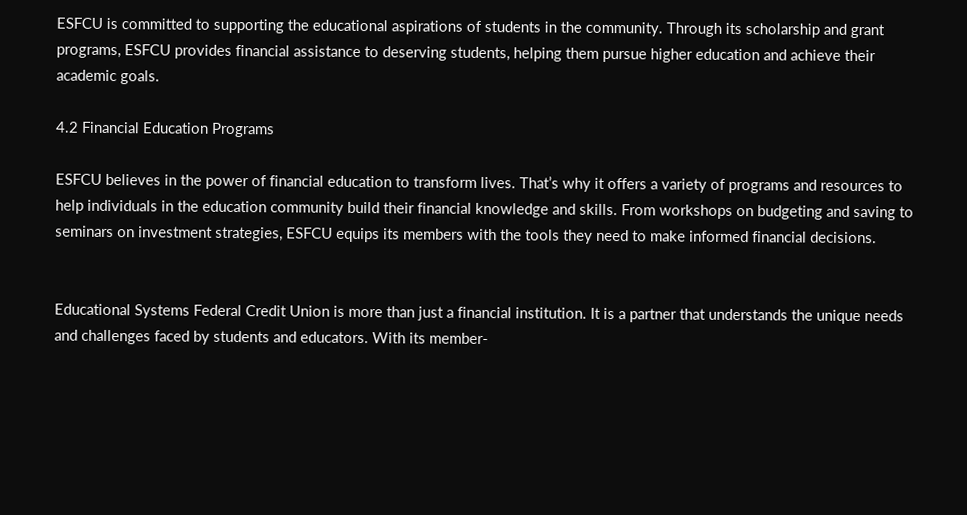ESFCU is committed to supporting the educational aspirations of students in the community. Through its scholarship and grant programs, ESFCU provides financial assistance to deserving students, helping them pursue higher education and achieve their academic goals.

4.2 Financial Education Programs

ESFCU believes in the power of financial education to transform lives. That’s why it offers a variety of programs and resources to help individuals in the education community build their financial knowledge and skills. From workshops on budgeting and saving to seminars on investment strategies, ESFCU equips its members with the tools they need to make informed financial decisions.


Educational Systems Federal Credit Union is more than just a financial institution. It is a partner that understands the unique needs and challenges faced by students and educators. With its member-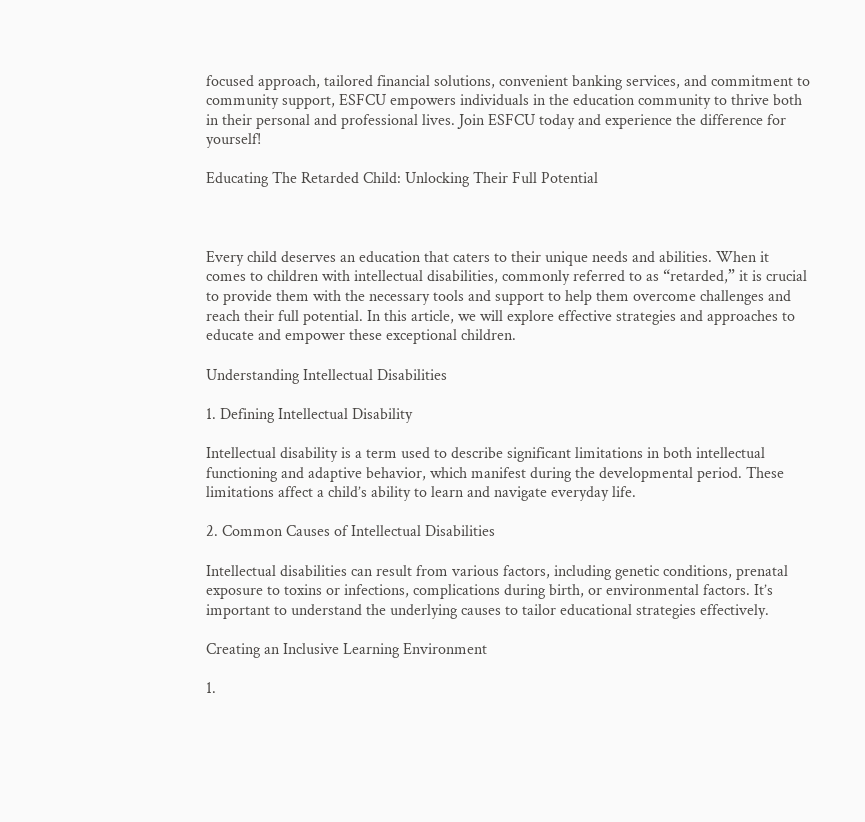focused approach, tailored financial solutions, convenient banking services, and commitment to community support, ESFCU empowers individuals in the education community to thrive both in their personal and professional lives. Join ESFCU today and experience the difference for yourself!

Educating The Retarded Child: Unlocking Their Full Potential



Every child deserves an education that caters to their unique needs and abilities. When it comes to children with intellectual disabilities, commonly referred to as “retarded,” it is crucial to provide them with the necessary tools and support to help them overcome challenges and reach their full potential. In this article, we will explore effective strategies and approaches to educate and empower these exceptional children.

Understanding Intellectual Disabilities

1. Defining Intellectual Disability

Intellectual disability is a term used to describe significant limitations in both intellectual functioning and adaptive behavior, which manifest during the developmental period. These limitations affect a child’s ability to learn and navigate everyday life.

2. Common Causes of Intellectual Disabilities

Intellectual disabilities can result from various factors, including genetic conditions, prenatal exposure to toxins or infections, complications during birth, or environmental factors. It’s important to understand the underlying causes to tailor educational strategies effectively.

Creating an Inclusive Learning Environment

1.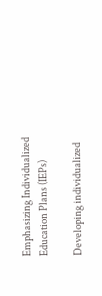Emphasizing Individualized Education Plans (IEPs)

Developing individualized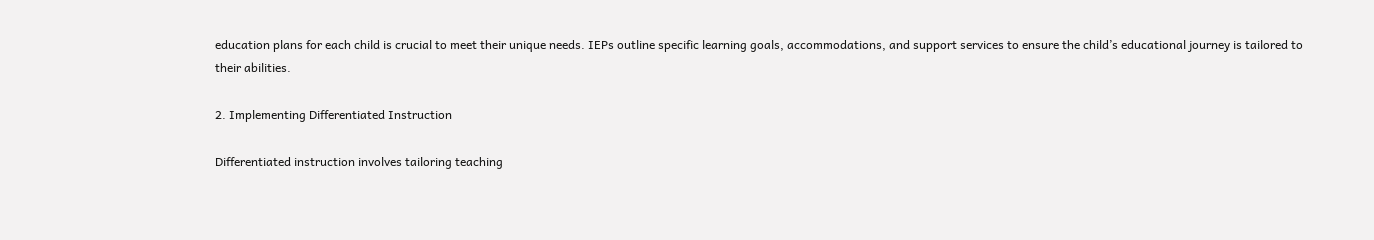education plans for each child is crucial to meet their unique needs. IEPs outline specific learning goals, accommodations, and support services to ensure the child’s educational journey is tailored to their abilities.

2. Implementing Differentiated Instruction

Differentiated instruction involves tailoring teaching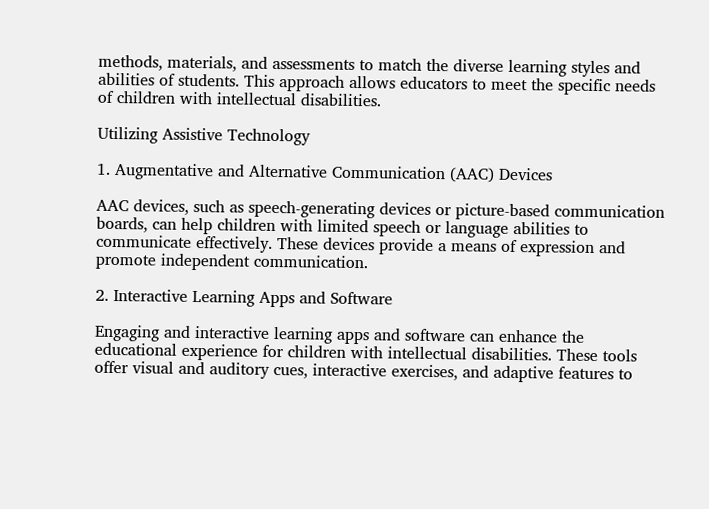methods, materials, and assessments to match the diverse learning styles and abilities of students. This approach allows educators to meet the specific needs of children with intellectual disabilities.

Utilizing Assistive Technology

1. Augmentative and Alternative Communication (AAC) Devices

AAC devices, such as speech-generating devices or picture-based communication boards, can help children with limited speech or language abilities to communicate effectively. These devices provide a means of expression and promote independent communication.

2. Interactive Learning Apps and Software

Engaging and interactive learning apps and software can enhance the educational experience for children with intellectual disabilities. These tools offer visual and auditory cues, interactive exercises, and adaptive features to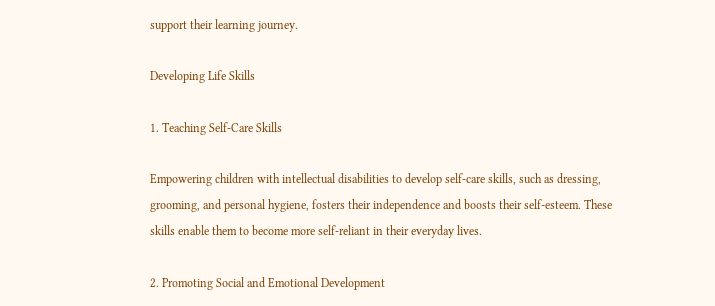support their learning journey.

Developing Life Skills

1. Teaching Self-Care Skills

Empowering children with intellectual disabilities to develop self-care skills, such as dressing, grooming, and personal hygiene, fosters their independence and boosts their self-esteem. These skills enable them to become more self-reliant in their everyday lives.

2. Promoting Social and Emotional Development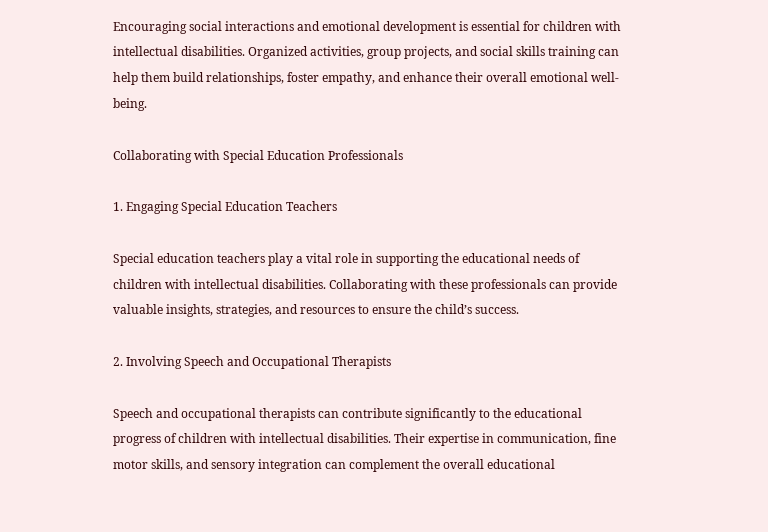Encouraging social interactions and emotional development is essential for children with intellectual disabilities. Organized activities, group projects, and social skills training can help them build relationships, foster empathy, and enhance their overall emotional well-being.

Collaborating with Special Education Professionals

1. Engaging Special Education Teachers

Special education teachers play a vital role in supporting the educational needs of children with intellectual disabilities. Collaborating with these professionals can provide valuable insights, strategies, and resources to ensure the child’s success.

2. Involving Speech and Occupational Therapists

Speech and occupational therapists can contribute significantly to the educational progress of children with intellectual disabilities. Their expertise in communication, fine motor skills, and sensory integration can complement the overall educational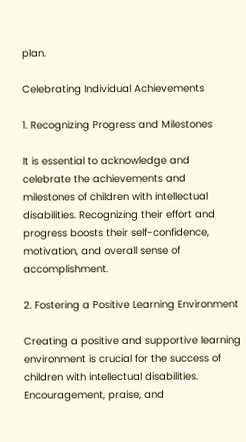plan.

Celebrating Individual Achievements

1. Recognizing Progress and Milestones

It is essential to acknowledge and celebrate the achievements and milestones of children with intellectual disabilities. Recognizing their effort and progress boosts their self-confidence, motivation, and overall sense of accomplishment.

2. Fostering a Positive Learning Environment

Creating a positive and supportive learning environment is crucial for the success of children with intellectual disabilities. Encouragement, praise, and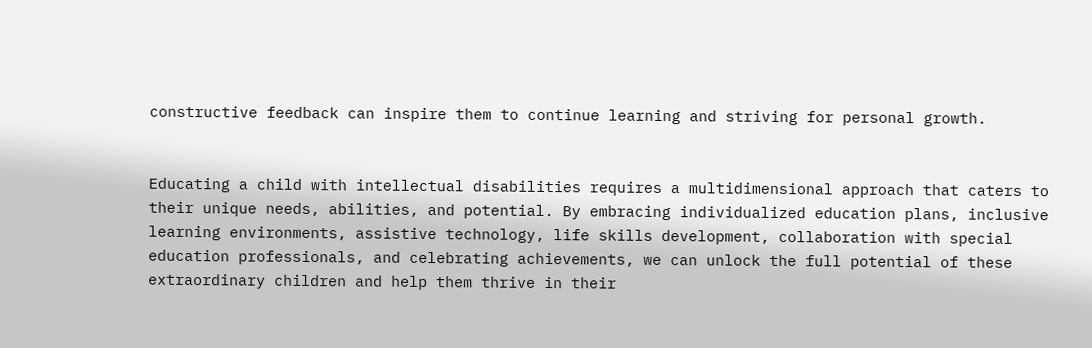constructive feedback can inspire them to continue learning and striving for personal growth.


Educating a child with intellectual disabilities requires a multidimensional approach that caters to their unique needs, abilities, and potential. By embracing individualized education plans, inclusive learning environments, assistive technology, life skills development, collaboration with special education professionals, and celebrating achievements, we can unlock the full potential of these extraordinary children and help them thrive in their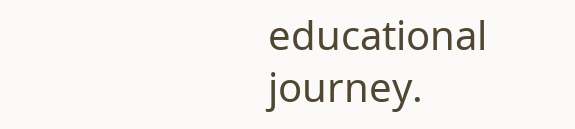educational journey.